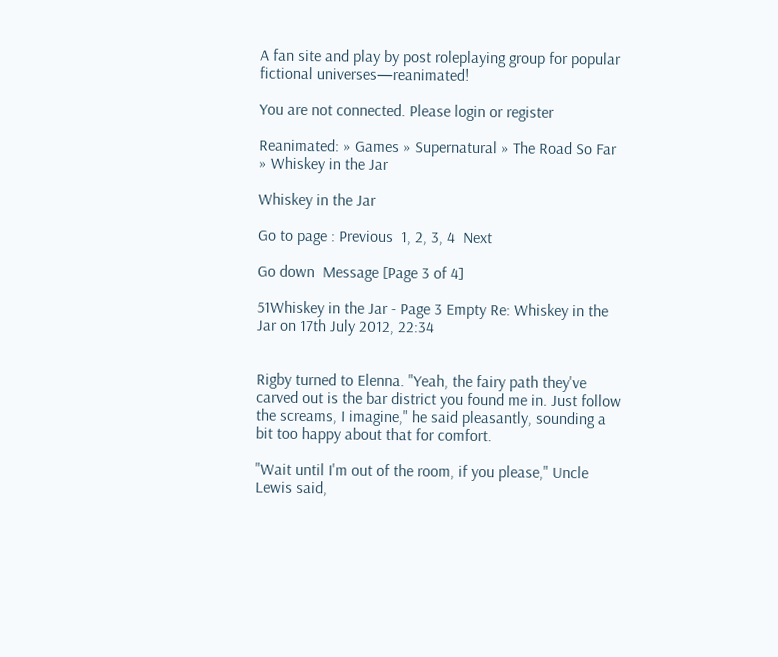A fan site and play by post roleplaying group for popular fictional universes—reanimated!

You are not connected. Please login or register

Reanimated: » Games » Supernatural » The Road So Far » Whiskey in the Jar

Whiskey in the Jar

Go to page : Previous  1, 2, 3, 4  Next

Go down  Message [Page 3 of 4]

51Whiskey in the Jar - Page 3 Empty Re: Whiskey in the Jar on 17th July 2012, 22:34


Rigby turned to Elenna. "Yeah, the fairy path they've carved out is the bar district you found me in. Just follow the screams, I imagine," he said pleasantly, sounding a bit too happy about that for comfort.

"Wait until I'm out of the room, if you please," Uncle Lewis said,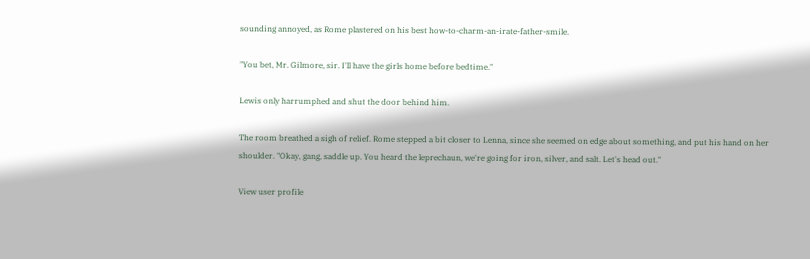sounding annoyed, as Rome plastered on his best how-to-charm-an-irate-father-smile.

"You bet, Mr. Gilmore, sir. I'll have the girls home before bedtime."

Lewis only harrumphed and shut the door behind him.

The room breathed a sigh of relief. Rome stepped a bit closer to Lenna, since she seemed on edge about something, and put his hand on her shoulder. "Okay, gang, saddle up. You heard the leprechaun, we're going for iron, silver, and salt. Let's head out."

View user profile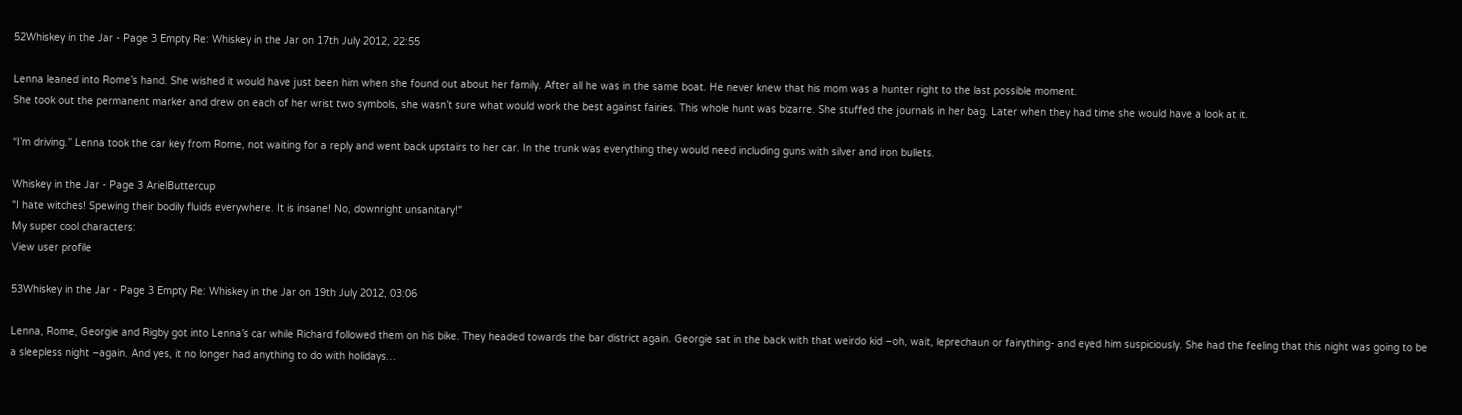52Whiskey in the Jar - Page 3 Empty Re: Whiskey in the Jar on 17th July 2012, 22:55

Lenna leaned into Rome’s hand. She wished it would have just been him when she found out about her family. After all he was in the same boat. He never knew that his mom was a hunter right to the last possible moment.
She took out the permanent marker and drew on each of her wrist two symbols, she wasn’t sure what would work the best against fairies. This whole hunt was bizarre. She stuffed the journals in her bag. Later when they had time she would have a look at it.

“I’m driving.” Lenna took the car key from Rome, not waiting for a reply and went back upstairs to her car. In the trunk was everything they would need including guns with silver and iron bullets.

Whiskey in the Jar - Page 3 ArielButtercup
"I hate witches! Spewing their bodily fluids everywhere. It is insane! No, downright unsanitary!"
My super cool characters:
View user profile

53Whiskey in the Jar - Page 3 Empty Re: Whiskey in the Jar on 19th July 2012, 03:06

Lenna, Rome, Georgie and Rigby got into Lenna’s car while Richard followed them on his bike. They headed towards the bar district again. Georgie sat in the back with that weirdo kid –oh, wait, leprechaun or fairything- and eyed him suspiciously. She had the feeling that this night was going to be a sleepless night –again. And yes, it no longer had anything to do with holidays…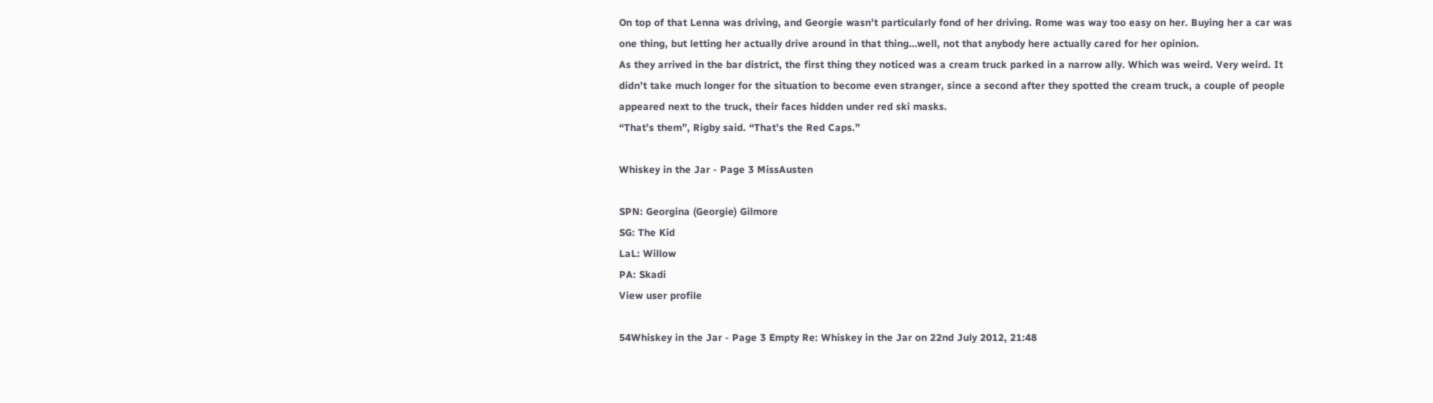On top of that Lenna was driving, and Georgie wasn’t particularly fond of her driving. Rome was way too easy on her. Buying her a car was one thing, but letting her actually drive around in that thing…well, not that anybody here actually cared for her opinion.
As they arrived in the bar district, the first thing they noticed was a cream truck parked in a narrow ally. Which was weird. Very weird. It didn’t take much longer for the situation to become even stranger, since a second after they spotted the cream truck, a couple of people appeared next to the truck, their faces hidden under red ski masks.
“That’s them”, Rigby said. “That’s the Red Caps.”

Whiskey in the Jar - Page 3 MissAusten

SPN: Georgina (Georgie) Gilmore
SG: The Kid
LaL: Willow
PA: Skadi
View user profile

54Whiskey in the Jar - Page 3 Empty Re: Whiskey in the Jar on 22nd July 2012, 21:48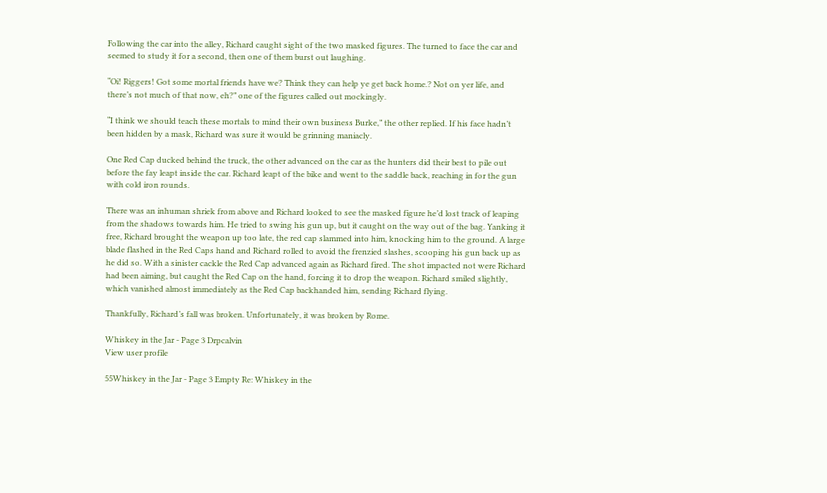Following the car into the alley, Richard caught sight of the two masked figures. The turned to face the car and seemed to study it for a second, then one of them burst out laughing.

“Oi! Riggers! Got some mortal friends have we? Think they can help ye get back home.? Not on yer life, and there’s not much of that now, eh?” one of the figures called out mockingly.

“I think we should teach these mortals to mind their own business Burke,” the other replied. If his face hadn’t been hidden by a mask, Richard was sure it would be grinning maniacly.

One Red Cap ducked behind the truck, the other advanced on the car as the hunters did their best to pile out before the fay leapt inside the car. Richard leapt of the bike and went to the saddle back, reaching in for the gun with cold iron rounds.

There was an inhuman shriek from above and Richard looked to see the masked figure he’d lost track of leaping from the shadows towards him. He tried to swing his gun up, but it caught on the way out of the bag. Yanking it free, Richard brought the weapon up too late, the red cap slammed into him, knocking him to the ground. A large blade flashed in the Red Caps hand and Richard rolled to avoid the frenzied slashes, scooping his gun back up as he did so. With a sinister cackle the Red Cap advanced again as Richard fired. The shot impacted not were Richard had been aiming, but caught the Red Cap on the hand, forcing it to drop the weapon. Richard smiled slightly, which vanished almost immediately as the Red Cap backhanded him, sending Richard flying.

Thankfully, Richard’s fall was broken. Unfortunately, it was broken by Rome.

Whiskey in the Jar - Page 3 Drpcalvin
View user profile

55Whiskey in the Jar - Page 3 Empty Re: Whiskey in the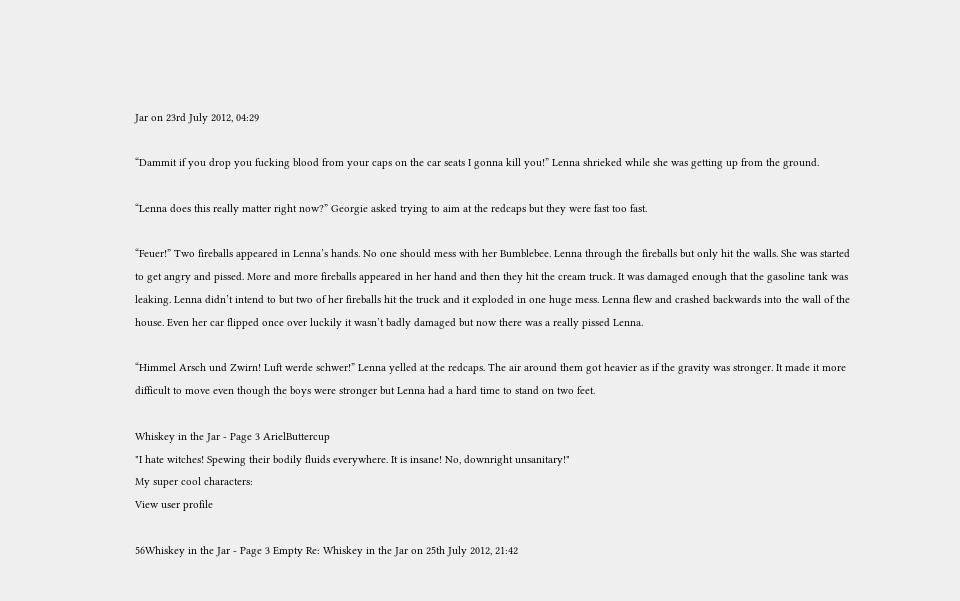Jar on 23rd July 2012, 04:29

“Dammit if you drop you fucking blood from your caps on the car seats I gonna kill you!” Lenna shrieked while she was getting up from the ground.

“Lenna does this really matter right now?” Georgie asked trying to aim at the redcaps but they were fast too fast.

“Feuer!” Two fireballs appeared in Lenna’s hands. No one should mess with her Bumblebee. Lenna through the fireballs but only hit the walls. She was started to get angry and pissed. More and more fireballs appeared in her hand and then they hit the cream truck. It was damaged enough that the gasoline tank was leaking. Lenna didn’t intend to but two of her fireballs hit the truck and it exploded in one huge mess. Lenna flew and crashed backwards into the wall of the house. Even her car flipped once over luckily it wasn’t badly damaged but now there was a really pissed Lenna.

“Himmel Arsch und Zwirn! Luft werde schwer!” Lenna yelled at the redcaps. The air around them got heavier as if the gravity was stronger. It made it more difficult to move even though the boys were stronger but Lenna had a hard time to stand on two feet.

Whiskey in the Jar - Page 3 ArielButtercup
"I hate witches! Spewing their bodily fluids everywhere. It is insane! No, downright unsanitary!"
My super cool characters:
View user profile

56Whiskey in the Jar - Page 3 Empty Re: Whiskey in the Jar on 25th July 2012, 21:42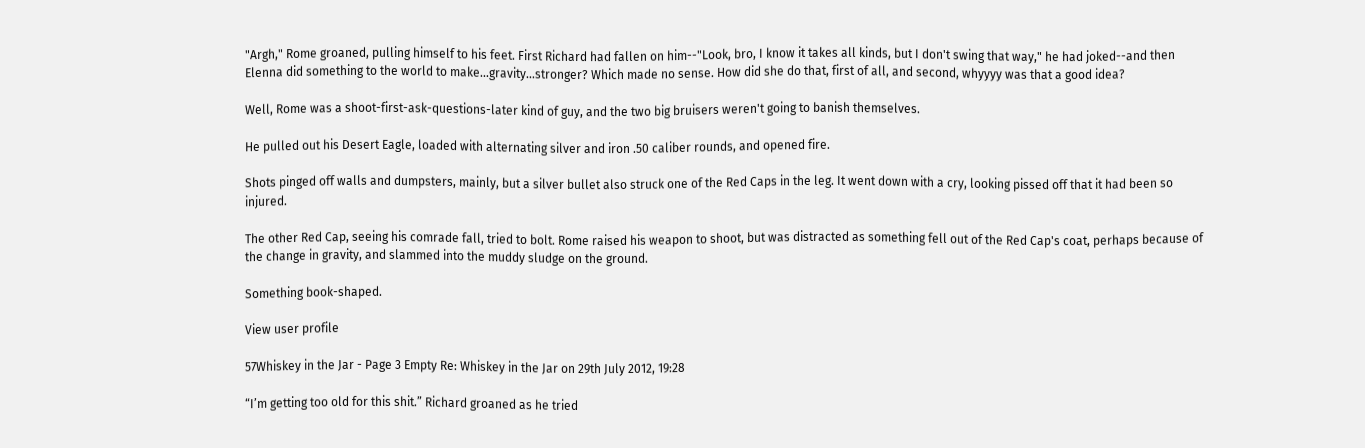"Argh," Rome groaned, pulling himself to his feet. First Richard had fallen on him--"Look, bro, I know it takes all kinds, but I don't swing that way," he had joked--and then Elenna did something to the world to make...gravity...stronger? Which made no sense. How did she do that, first of all, and second, whyyyy was that a good idea?

Well, Rome was a shoot-first-ask-questions-later kind of guy, and the two big bruisers weren't going to banish themselves.

He pulled out his Desert Eagle, loaded with alternating silver and iron .50 caliber rounds, and opened fire.

Shots pinged off walls and dumpsters, mainly, but a silver bullet also struck one of the Red Caps in the leg. It went down with a cry, looking pissed off that it had been so injured.

The other Red Cap, seeing his comrade fall, tried to bolt. Rome raised his weapon to shoot, but was distracted as something fell out of the Red Cap's coat, perhaps because of the change in gravity, and slammed into the muddy sludge on the ground.

Something book-shaped.

View user profile

57Whiskey in the Jar - Page 3 Empty Re: Whiskey in the Jar on 29th July 2012, 19:28

“I’m getting too old for this shit.” Richard groaned as he tried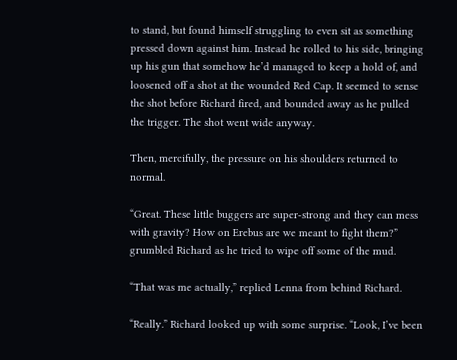to stand, but found himself struggling to even sit as something pressed down against him. Instead he rolled to his side, bringing up his gun that somehow he’d managed to keep a hold of, and loosened off a shot at the wounded Red Cap. It seemed to sense the shot before Richard fired, and bounded away as he pulled the trigger. The shot went wide anyway.

Then, mercifully, the pressure on his shoulders returned to normal.

“Great. These little buggers are super-strong and they can mess with gravity? How on Erebus are we meant to fight them?” grumbled Richard as he tried to wipe off some of the mud.

“That was me actually,” replied Lenna from behind Richard.

“Really.” Richard looked up with some surprise. “Look, I’ve been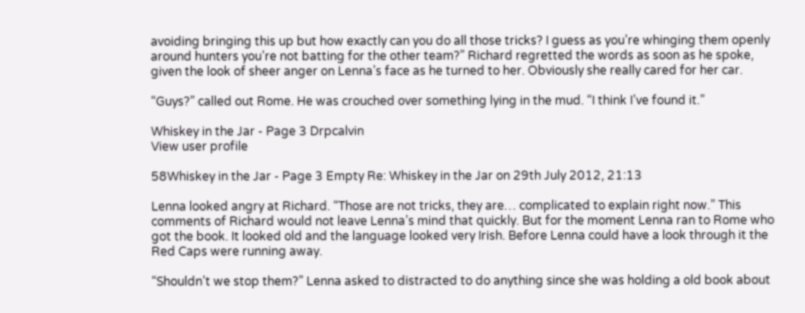avoiding bringing this up but how exactly can you do all those tricks? I guess as you’re whinging them openly around hunters you’re not batting for the other team?” Richard regretted the words as soon as he spoke, given the look of sheer anger on Lenna’s face as he turned to her. Obviously she really cared for her car.

“Guys?” called out Rome. He was crouched over something lying in the mud. “I think I’ve found it.”

Whiskey in the Jar - Page 3 Drpcalvin
View user profile

58Whiskey in the Jar - Page 3 Empty Re: Whiskey in the Jar on 29th July 2012, 21:13

Lenna looked angry at Richard. “Those are not tricks, they are… complicated to explain right now.” This comments of Richard would not leave Lenna’s mind that quickly. But for the moment Lenna ran to Rome who got the book. It looked old and the language looked very Irish. Before Lenna could have a look through it the Red Caps were running away.

“Shouldn’t we stop them?” Lenna asked to distracted to do anything since she was holding a old book about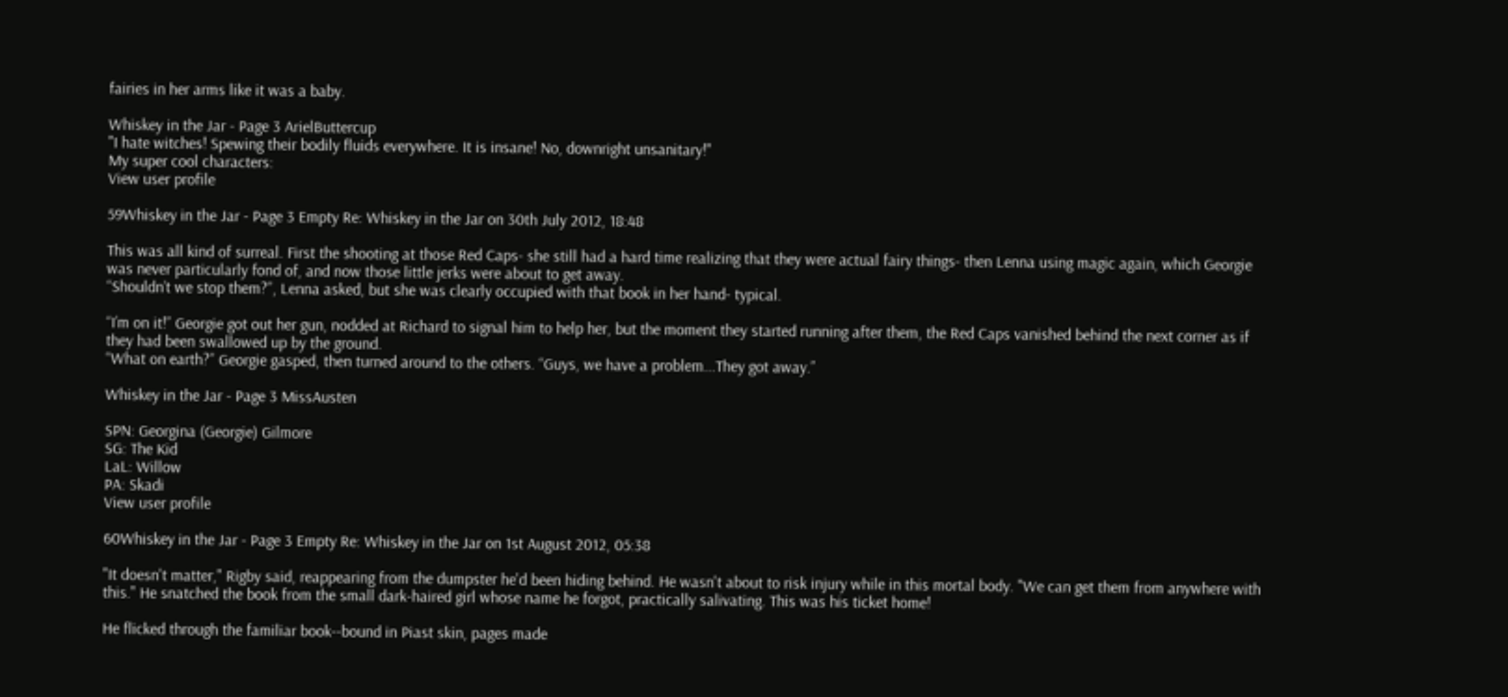fairies in her arms like it was a baby.

Whiskey in the Jar - Page 3 ArielButtercup
"I hate witches! Spewing their bodily fluids everywhere. It is insane! No, downright unsanitary!"
My super cool characters:
View user profile

59Whiskey in the Jar - Page 3 Empty Re: Whiskey in the Jar on 30th July 2012, 18:48

This was all kind of surreal. First the shooting at those Red Caps- she still had a hard time realizing that they were actual fairy things- then Lenna using magic again, which Georgie was never particularly fond of, and now those little jerks were about to get away.
“Shouldn’t we stop them?”, Lenna asked, but she was clearly occupied with that book in her hand- typical.

“I’m on it!” Georgie got out her gun, nodded at Richard to signal him to help her, but the moment they started running after them, the Red Caps vanished behind the next corner as if they had been swallowed up by the ground.
“What on earth?” Georgie gasped, then turned around to the others. “Guys, we have a problem...They got away.”

Whiskey in the Jar - Page 3 MissAusten

SPN: Georgina (Georgie) Gilmore
SG: The Kid
LaL: Willow
PA: Skadi
View user profile

60Whiskey in the Jar - Page 3 Empty Re: Whiskey in the Jar on 1st August 2012, 05:38

"It doesn't matter," Rigby said, reappearing from the dumpster he'd been hiding behind. He wasn't about to risk injury while in this mortal body. "We can get them from anywhere with this." He snatched the book from the small dark-haired girl whose name he forgot, practically salivating. This was his ticket home!

He flicked through the familiar book--bound in Piast skin, pages made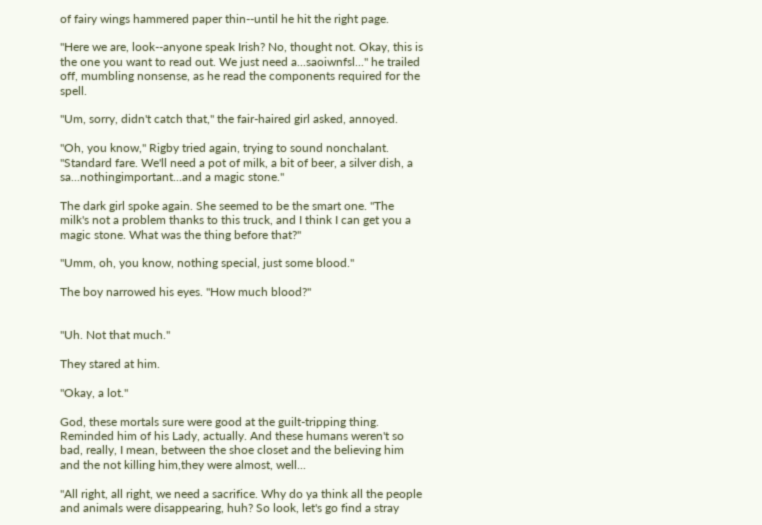of fairy wings hammered paper thin--until he hit the right page.

"Here we are, look--anyone speak Irish? No, thought not. Okay, this is the one you want to read out. We just need a...saoiwnfsl..." he trailed off, mumbling nonsense, as he read the components required for the spell.

"Um, sorry, didn't catch that," the fair-haired girl asked, annoyed.

"Oh, you know," Rigby tried again, trying to sound nonchalant. "Standard fare. We'll need a pot of milk, a bit of beer, a silver dish, a sa...nothingimportant...and a magic stone."

The dark girl spoke again. She seemed to be the smart one. "The milk's not a problem thanks to this truck, and I think I can get you a magic stone. What was the thing before that?"

"Umm, oh, you know, nothing special, just some blood."

The boy narrowed his eyes. "How much blood?"


"Uh. Not that much."

They stared at him.

"Okay, a lot."

God, these mortals sure were good at the guilt-tripping thing. Reminded him of his Lady, actually. And these humans weren't so bad, really, I mean, between the shoe closet and the believing him and the not killing him,they were almost, well...

"All right, all right, we need a sacrifice. Why do ya think all the people and animals were disappearing, huh? So look, let's go find a stray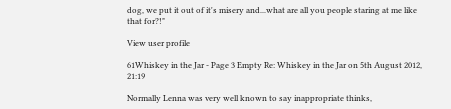dog, we put it out of it's misery and...what are all you people staring at me like that for?!"

View user profile

61Whiskey in the Jar - Page 3 Empty Re: Whiskey in the Jar on 5th August 2012, 21:19

Normally Lenna was very well known to say inappropriate thinks,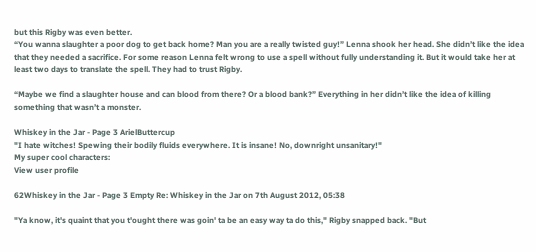but this Rigby was even better.
“You wanna slaughter a poor dog to get back home? Man you are a really twisted guy!” Lenna shook her head. She didn’t like the idea that they needed a sacrifice. For some reason Lenna felt wrong to use a spell without fully understanding it. But it would take her at least two days to translate the spell. They had to trust Rigby.

“Maybe we find a slaughter house and can blood from there? Or a blood bank?” Everything in her didn’t like the idea of killing something that wasn’t a monster.

Whiskey in the Jar - Page 3 ArielButtercup
"I hate witches! Spewing their bodily fluids everywhere. It is insane! No, downright unsanitary!"
My super cool characters:
View user profile

62Whiskey in the Jar - Page 3 Empty Re: Whiskey in the Jar on 7th August 2012, 05:38

"Ya know, it's quaint that you t'ought there was goin' ta be an easy way ta do this," Rigby snapped back. "But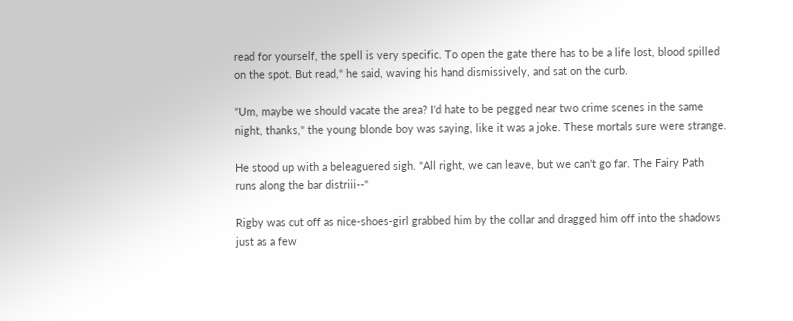read for yourself, the spell is very specific. To open the gate there has to be a life lost, blood spilled on the spot. But read," he said, waving his hand dismissively, and sat on the curb.

"Um, maybe we should vacate the area? I'd hate to be pegged near two crime scenes in the same night, thanks," the young blonde boy was saying, like it was a joke. These mortals sure were strange.

He stood up with a beleaguered sigh. "All right, we can leave, but we can't go far. The Fairy Path runs along the bar distriii--"

Rigby was cut off as nice-shoes-girl grabbed him by the collar and dragged him off into the shadows just as a few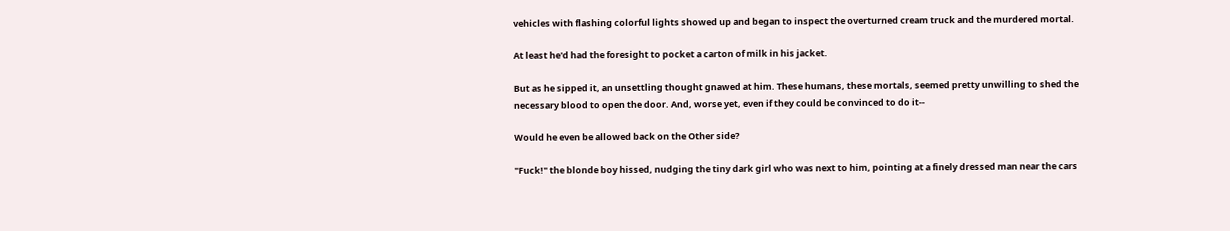vehicles with flashing colorful lights showed up and began to inspect the overturned cream truck and the murdered mortal.

At least he'd had the foresight to pocket a carton of milk in his jacket.

But as he sipped it, an unsettling thought gnawed at him. These humans, these mortals, seemed pretty unwilling to shed the necessary blood to open the door. And, worse yet, even if they could be convinced to do it--

Would he even be allowed back on the Other side?

"Fuck!" the blonde boy hissed, nudging the tiny dark girl who was next to him, pointing at a finely dressed man near the cars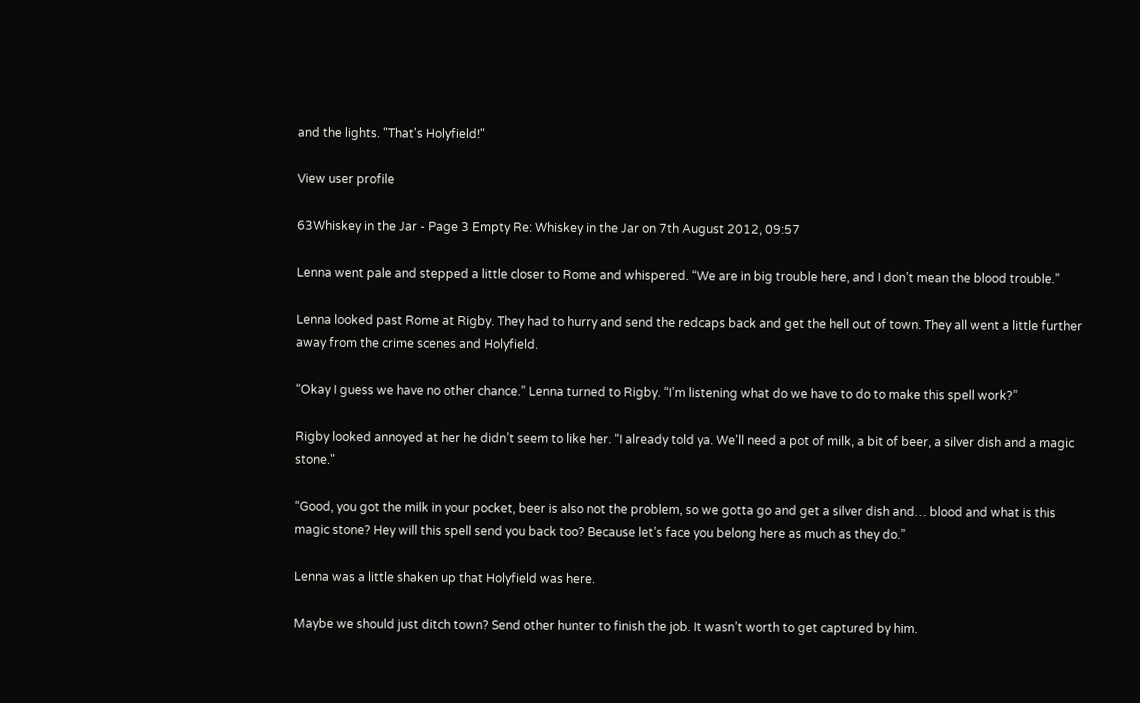and the lights. "That's Holyfield!"

View user profile

63Whiskey in the Jar - Page 3 Empty Re: Whiskey in the Jar on 7th August 2012, 09:57

Lenna went pale and stepped a little closer to Rome and whispered. “We are in big trouble here, and I don’t mean the blood trouble.”

Lenna looked past Rome at Rigby. They had to hurry and send the redcaps back and get the hell out of town. They all went a little further away from the crime scenes and Holyfield.

“Okay I guess we have no other chance.” Lenna turned to Rigby. “I’m listening what do we have to do to make this spell work?”

Rigby looked annoyed at her he didn’t seem to like her. “I already told ya. We'll need a pot of milk, a bit of beer, a silver dish and a magic stone."

“Good, you got the milk in your pocket, beer is also not the problem, so we gotta go and get a silver dish and… blood and what is this magic stone? Hey will this spell send you back too? Because let’s face you belong here as much as they do.”

Lenna was a little shaken up that Holyfield was here.

Maybe we should just ditch town? Send other hunter to finish the job. It wasn’t worth to get captured by him.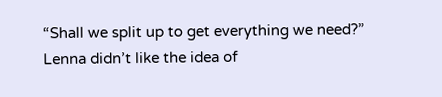“Shall we split up to get everything we need?” Lenna didn’t like the idea of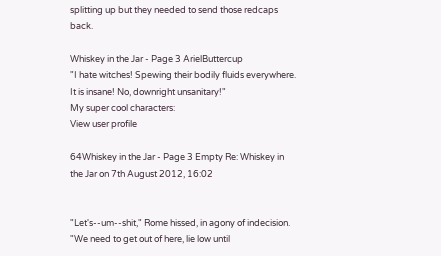splitting up but they needed to send those redcaps back.

Whiskey in the Jar - Page 3 ArielButtercup
"I hate witches! Spewing their bodily fluids everywhere. It is insane! No, downright unsanitary!"
My super cool characters:
View user profile

64Whiskey in the Jar - Page 3 Empty Re: Whiskey in the Jar on 7th August 2012, 16:02


"Let's--um--shit," Rome hissed, in agony of indecision. "We need to get out of here, lie low until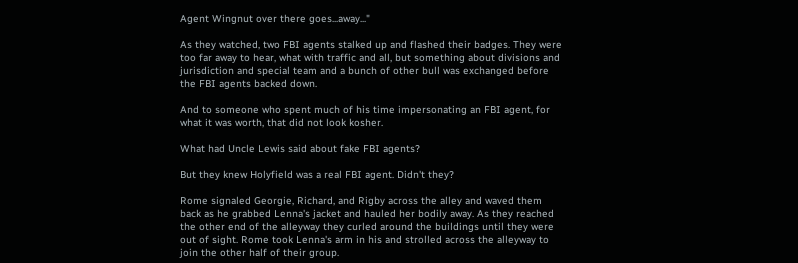Agent Wingnut over there goes...away..."

As they watched, two FBI agents stalked up and flashed their badges. They were too far away to hear, what with traffic and all, but something about divisions and jurisdiction and special team and a bunch of other bull was exchanged before the FBI agents backed down.

And to someone who spent much of his time impersonating an FBI agent, for what it was worth, that did not look kosher.

What had Uncle Lewis said about fake FBI agents?

But they knew Holyfield was a real FBI agent. Didn't they?

Rome signaled Georgie, Richard, and Rigby across the alley and waved them back as he grabbed Lenna's jacket and hauled her bodily away. As they reached the other end of the alleyway they curled around the buildings until they were out of sight. Rome took Lenna's arm in his and strolled across the alleyway to join the other half of their group.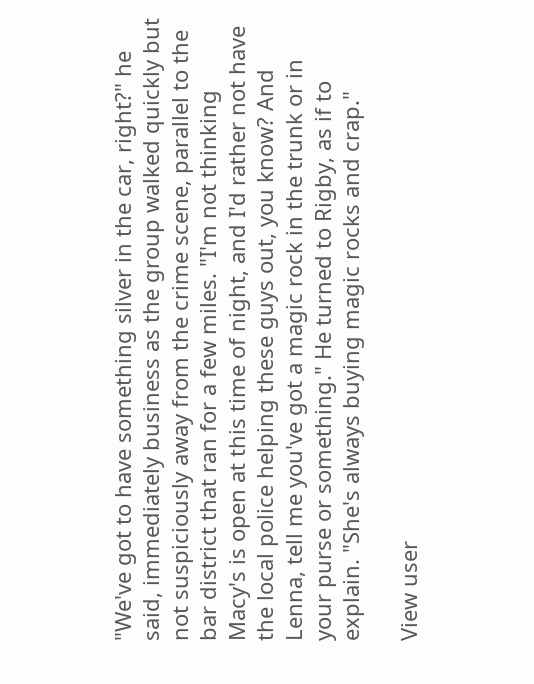"We've got to have something silver in the car, right?" he said, immediately business as the group walked quickly but not suspiciously away from the crime scene, parallel to the bar district that ran for a few miles. "I'm not thinking Macy's is open at this time of night, and I'd rather not have the local police helping these guys out, you know? And Lenna, tell me you've got a magic rock in the trunk or in your purse or something." He turned to Rigby, as if to explain. "She's always buying magic rocks and crap."

View user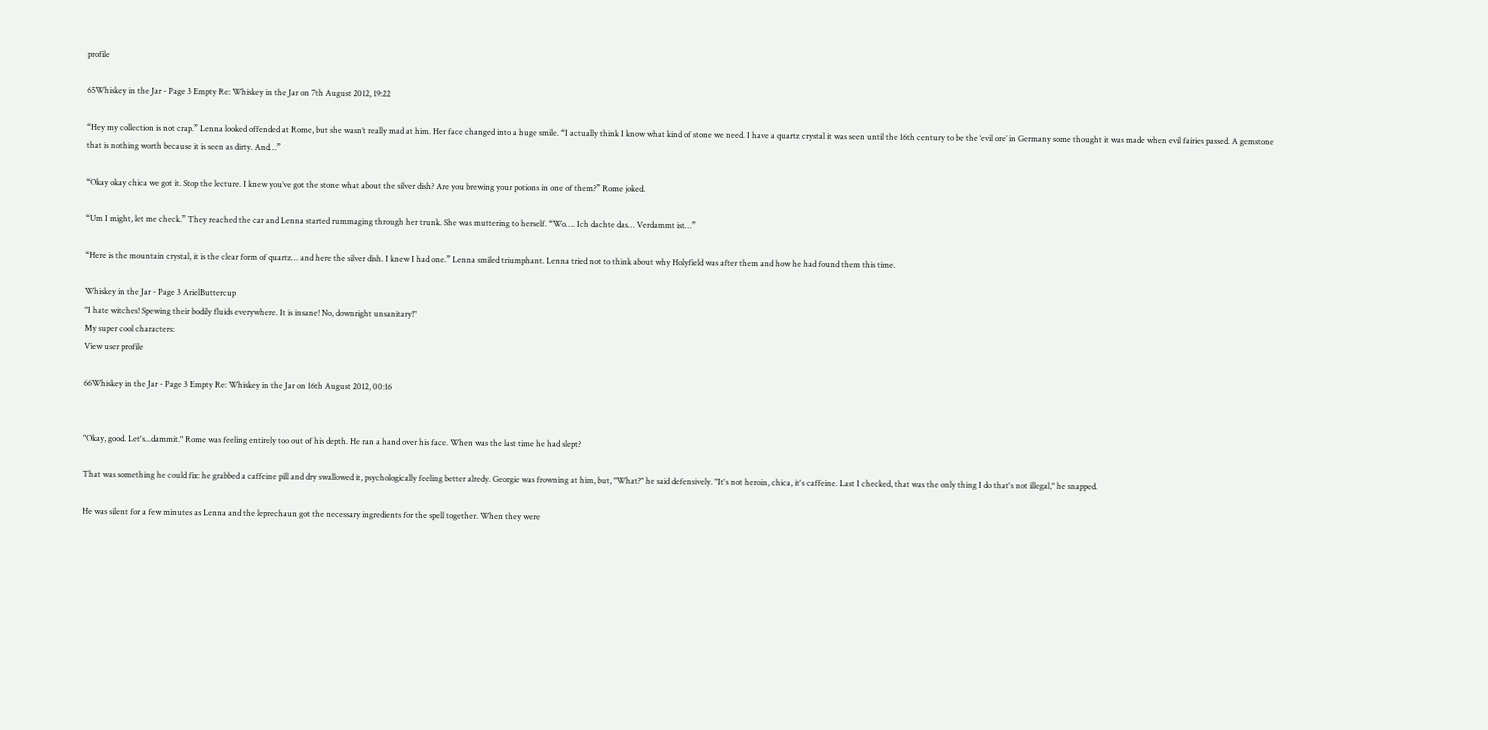profile

65Whiskey in the Jar - Page 3 Empty Re: Whiskey in the Jar on 7th August 2012, 19:22

“Hey my collection is not crap.” Lenna looked offended at Rome, but she wasn’t really mad at him. Her face changed into a huge smile. “I actually think I know what kind of stone we need. I have a quartz crystal it was seen until the 16th century to be the ‘evil ore’ in Germany some thought it was made when evil fairies passed. A gemstone that is nothing worth because it is seen as dirty. And…”

“Okay okay chica we got it. Stop the lecture. I knew you’ve got the stone what about the silver dish? Are you brewing your potions in one of them?” Rome joked.

“Um I might, let me check.” They reached the car and Lenna started rummaging through her trunk. She was muttering to herself. “Wo…. Ich dachte das… Verdammt ist…”

“Here is the mountain crystal, it is the clear form of quartz… and here the silver dish. I knew I had one.” Lenna smiled triumphant. Lenna tried not to think about why Holyfield was after them and how he had found them this time.

Whiskey in the Jar - Page 3 ArielButtercup
"I hate witches! Spewing their bodily fluids everywhere. It is insane! No, downright unsanitary!"
My super cool characters:
View user profile

66Whiskey in the Jar - Page 3 Empty Re: Whiskey in the Jar on 16th August 2012, 00:16


"Okay, good. Let's...dammit." Rome was feeling entirely too out of his depth. He ran a hand over his face. When was the last time he had slept?

That was something he could fix: he grabbed a caffeine pill and dry swallowed it, psychologically feeling better alredy. Georgie was frowning at him, but, "What?" he said defensively. "It's not heroin, chica, it's caffeine. Last I checked, that was the only thing I do that's not illegal," he snapped.

He was silent for a few minutes as Lenna and the leprechaun got the necessary ingredients for the spell together. When they were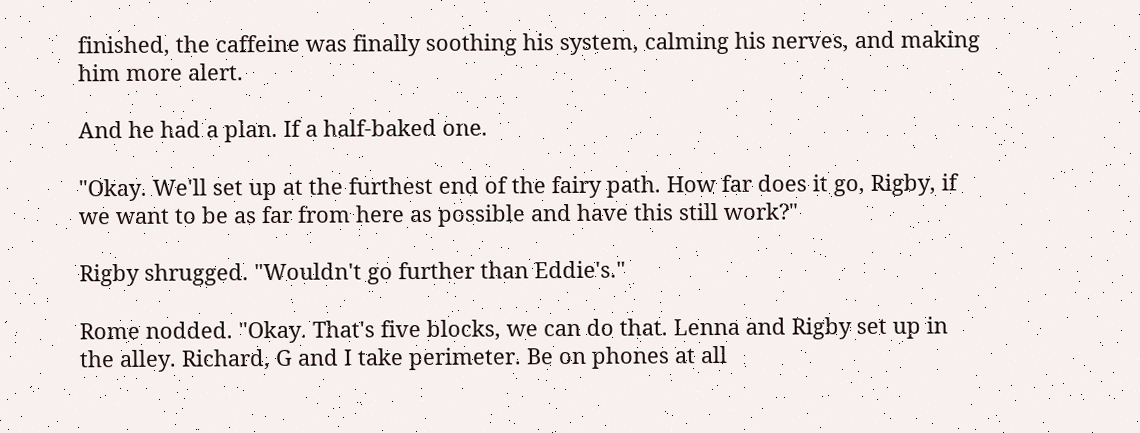finished, the caffeine was finally soothing his system, calming his nerves, and making him more alert.

And he had a plan. If a half-baked one.

"Okay. We'll set up at the furthest end of the fairy path. How far does it go, Rigby, if we want to be as far from here as possible and have this still work?"

Rigby shrugged. "Wouldn't go further than Eddie's."

Rome nodded. "Okay. That's five blocks, we can do that. Lenna and Rigby set up in the alley. Richard, G and I take perimeter. Be on phones at all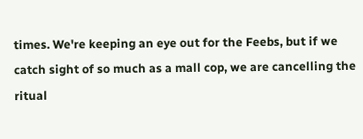times. We're keeping an eye out for the Feebs, but if we catch sight of so much as a mall cop, we are cancelling the ritual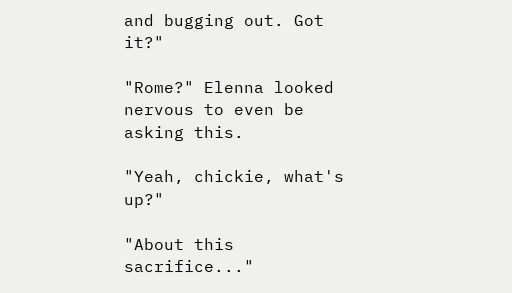and bugging out. Got it?"

"Rome?" Elenna looked nervous to even be asking this.

"Yeah, chickie, what's up?"

"About this sacrifice..."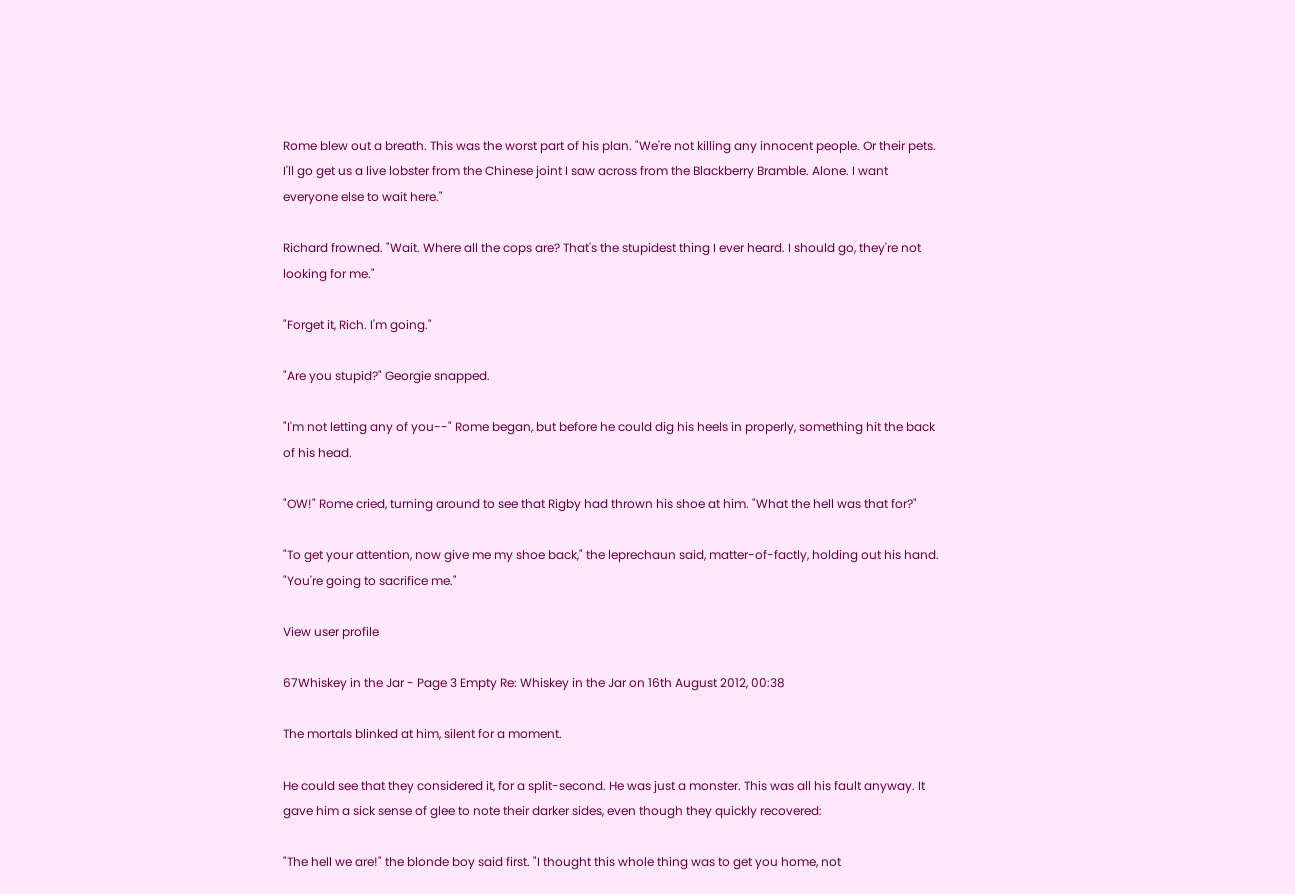Rome blew out a breath. This was the worst part of his plan. "We're not killing any innocent people. Or their pets. I'll go get us a live lobster from the Chinese joint I saw across from the Blackberry Bramble. Alone. I want everyone else to wait here."

Richard frowned. "Wait. Where all the cops are? That's the stupidest thing I ever heard. I should go, they're not looking for me."

"Forget it, Rich. I'm going."

"Are you stupid?" Georgie snapped.

"I'm not letting any of you--" Rome began, but before he could dig his heels in properly, something hit the back of his head.

"OW!" Rome cried, turning around to see that Rigby had thrown his shoe at him. "What the hell was that for?"

"To get your attention, now give me my shoe back," the leprechaun said, matter-of-factly, holding out his hand. "You're going to sacrifice me."

View user profile

67Whiskey in the Jar - Page 3 Empty Re: Whiskey in the Jar on 16th August 2012, 00:38

The mortals blinked at him, silent for a moment.

He could see that they considered it, for a split-second. He was just a monster. This was all his fault anyway. It gave him a sick sense of glee to note their darker sides, even though they quickly recovered:

"The hell we are!" the blonde boy said first. "I thought this whole thing was to get you home, not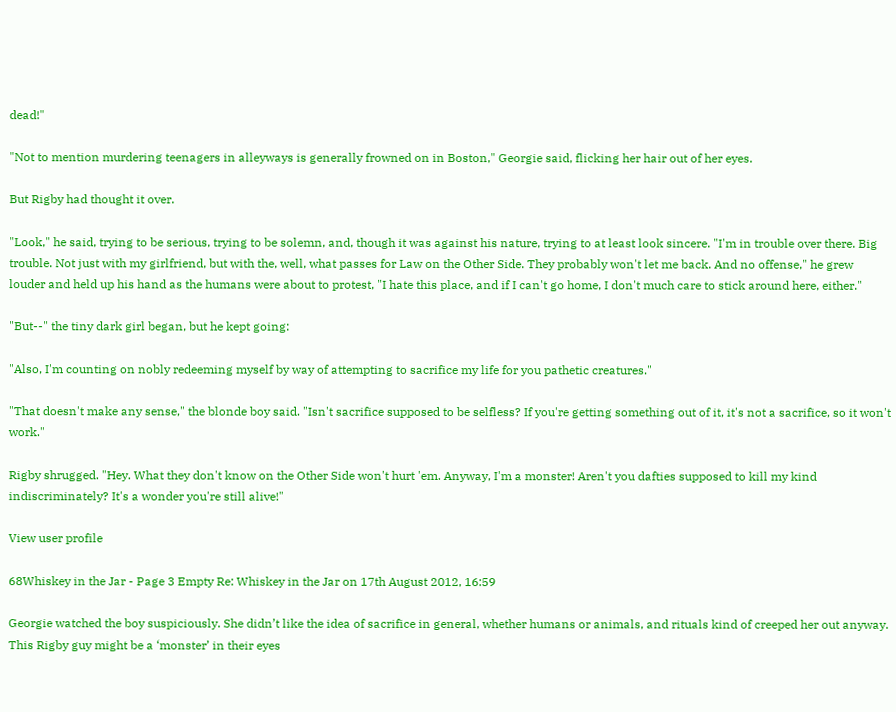dead!"

"Not to mention murdering teenagers in alleyways is generally frowned on in Boston," Georgie said, flicking her hair out of her eyes.

But Rigby had thought it over.

"Look," he said, trying to be serious, trying to be solemn, and, though it was against his nature, trying to at least look sincere. "I'm in trouble over there. Big trouble. Not just with my girlfriend, but with the, well, what passes for Law on the Other Side. They probably won't let me back. And no offense," he grew louder and held up his hand as the humans were about to protest, "I hate this place, and if I can't go home, I don't much care to stick around here, either."

"But--" the tiny dark girl began, but he kept going:

"Also, I'm counting on nobly redeeming myself by way of attempting to sacrifice my life for you pathetic creatures."

"That doesn't make any sense," the blonde boy said. "Isn't sacrifice supposed to be selfless? If you're getting something out of it, it's not a sacrifice, so it won't work."

Rigby shrugged. "Hey. What they don't know on the Other Side won't hurt 'em. Anyway, I'm a monster! Aren't you dafties supposed to kill my kind indiscriminately? It's a wonder you're still alive!"

View user profile

68Whiskey in the Jar - Page 3 Empty Re: Whiskey in the Jar on 17th August 2012, 16:59

Georgie watched the boy suspiciously. She didn’t like the idea of sacrifice in general, whether humans or animals, and rituals kind of creeped her out anyway. This Rigby guy might be a ‘monster’ in their eyes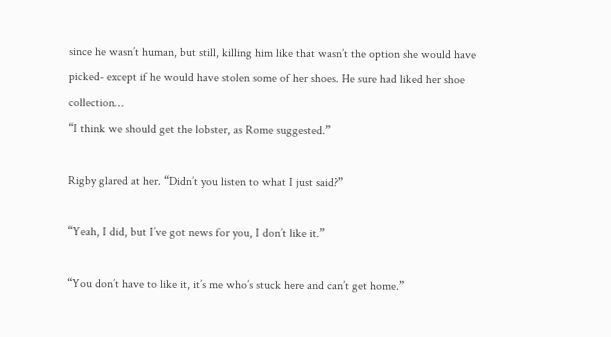since he wasn’t human, but still, killing him like that wasn’t the option she would have picked- except if he would have stolen some of her shoes. He sure had liked her shoe collection…
“I think we should get the lobster, as Rome suggested.”

Rigby glared at her. “Didn’t you listen to what I just said?”

“Yeah, I did, but I’ve got news for you, I don’t like it.”

“You don’t have to like it, it’s me who’s stuck here and can’t get home.”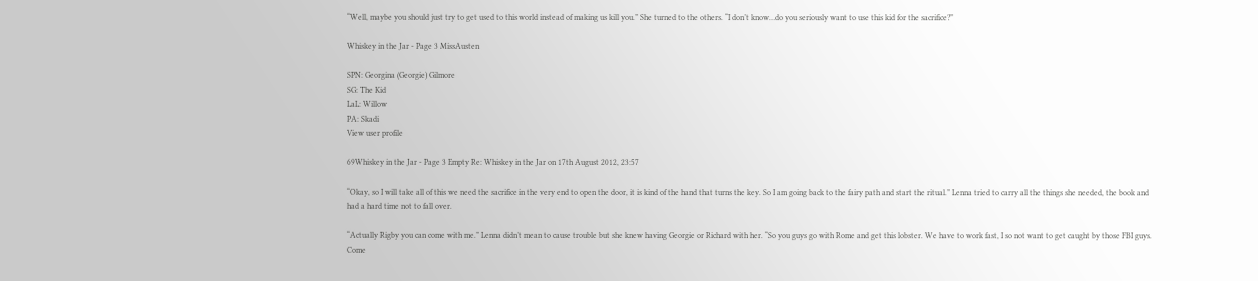“Well, maybe you should just try to get used to this world instead of making us kill you.” She turned to the others. “I don’t know…do you seriously want to use this kid for the sacrifice?”

Whiskey in the Jar - Page 3 MissAusten

SPN: Georgina (Georgie) Gilmore
SG: The Kid
LaL: Willow
PA: Skadi
View user profile

69Whiskey in the Jar - Page 3 Empty Re: Whiskey in the Jar on 17th August 2012, 23:57

“Okay, so I will take all of this we need the sacrifice in the very end to open the door, it is kind of the hand that turns the key. So I am going back to the fairy path and start the ritual.” Lenna tried to carry all the things she needed, the book and had a hard time not to fall over.

“Actually Rigby you can come with me.” Lenna didn’t mean to cause trouble but she knew having Georgie or Richard with her. “So you guys go with Rome and get this lobster. We have to work fast, I so not want to get caught by those FBI guys. Come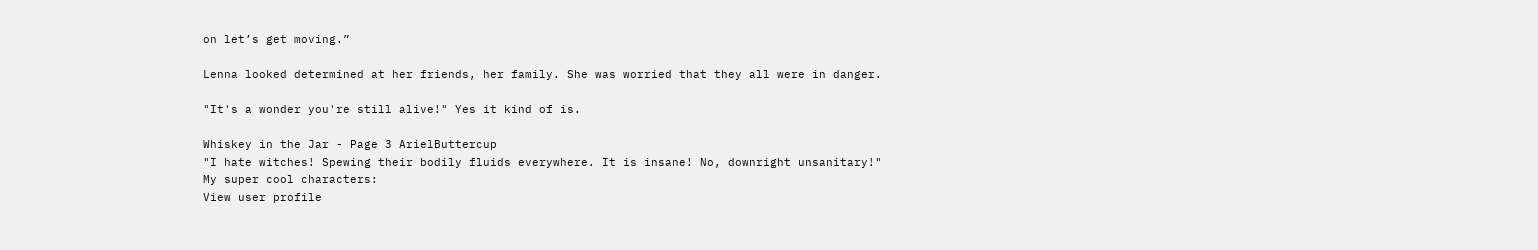on let’s get moving.”

Lenna looked determined at her friends, her family. She was worried that they all were in danger.

"It's a wonder you're still alive!" Yes it kind of is.

Whiskey in the Jar - Page 3 ArielButtercup
"I hate witches! Spewing their bodily fluids everywhere. It is insane! No, downright unsanitary!"
My super cool characters:
View user profile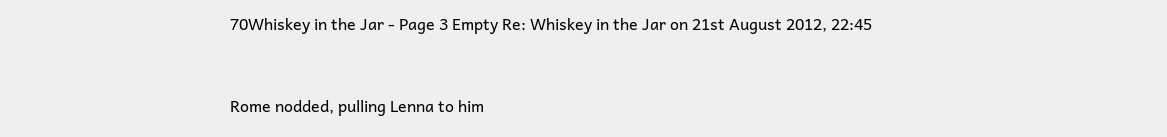70Whiskey in the Jar - Page 3 Empty Re: Whiskey in the Jar on 21st August 2012, 22:45


Rome nodded, pulling Lenna to him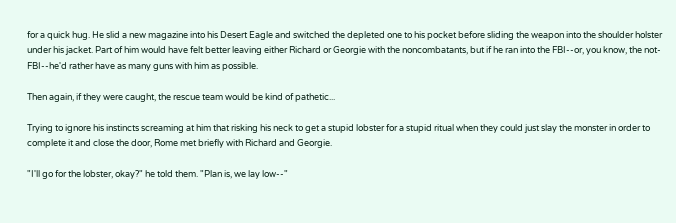for a quick hug. He slid a new magazine into his Desert Eagle and switched the depleted one to his pocket before sliding the weapon into the shoulder holster under his jacket. Part of him would have felt better leaving either Richard or Georgie with the noncombatants, but if he ran into the FBI--or, you know, the not-FBI--he'd rather have as many guns with him as possible.

Then again, if they were caught, the rescue team would be kind of pathetic...

Trying to ignore his instincts screaming at him that risking his neck to get a stupid lobster for a stupid ritual when they could just slay the monster in order to complete it and close the door, Rome met briefly with Richard and Georgie.

"I'll go for the lobster, okay?" he told them. "Plan is, we lay low--"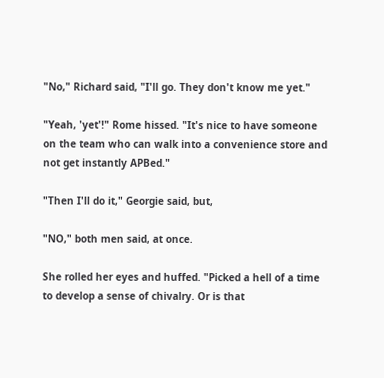"No," Richard said, "I'll go. They don't know me yet."

"Yeah, 'yet'!" Rome hissed. "It's nice to have someone on the team who can walk into a convenience store and not get instantly APBed."

"Then I'll do it," Georgie said, but,

"NO," both men said, at once.

She rolled her eyes and huffed. "Picked a hell of a time to develop a sense of chivalry. Or is that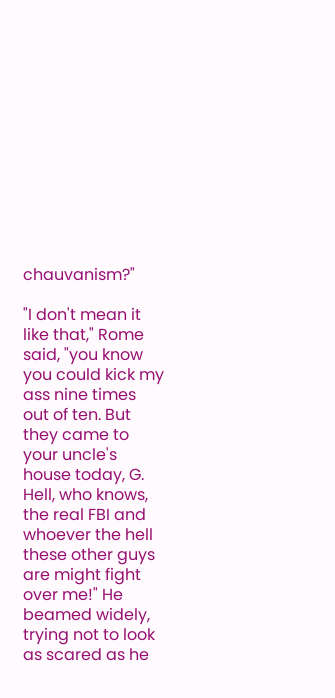chauvanism?"

"I don't mean it like that," Rome said, "you know you could kick my ass nine times out of ten. But they came to your uncle's house today, G. Hell, who knows, the real FBI and whoever the hell these other guys are might fight over me!" He beamed widely, trying not to look as scared as he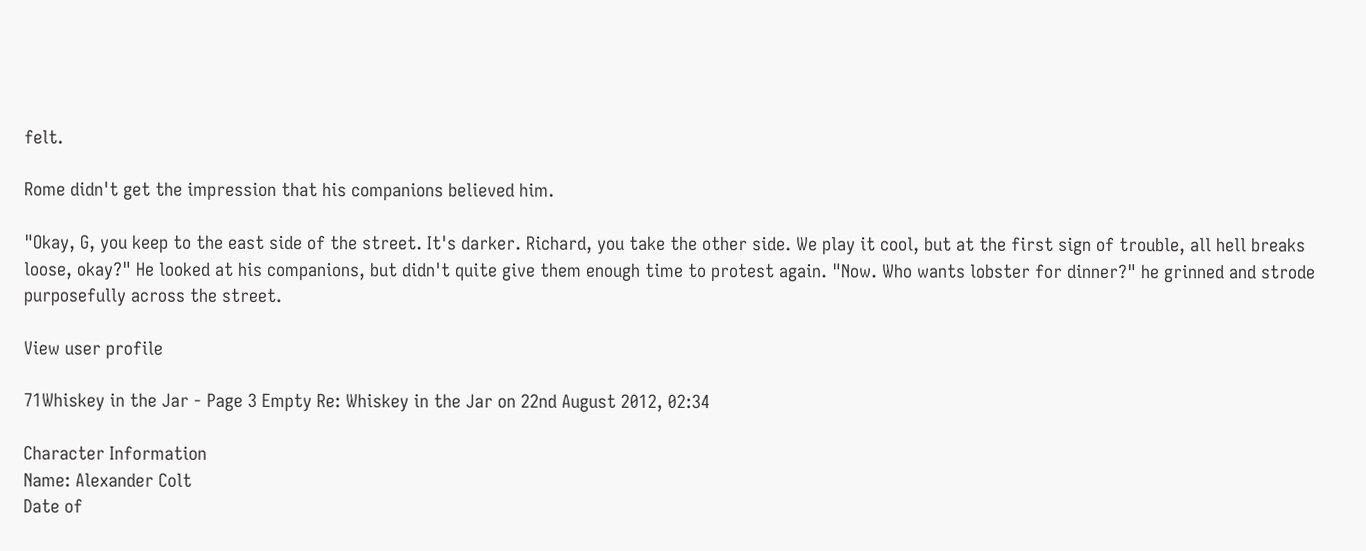felt.

Rome didn't get the impression that his companions believed him.

"Okay, G, you keep to the east side of the street. It's darker. Richard, you take the other side. We play it cool, but at the first sign of trouble, all hell breaks loose, okay?" He looked at his companions, but didn't quite give them enough time to protest again. "Now. Who wants lobster for dinner?" he grinned and strode purposefully across the street.

View user profile

71Whiskey in the Jar - Page 3 Empty Re: Whiskey in the Jar on 22nd August 2012, 02:34

Character Information
Name: Alexander Colt
Date of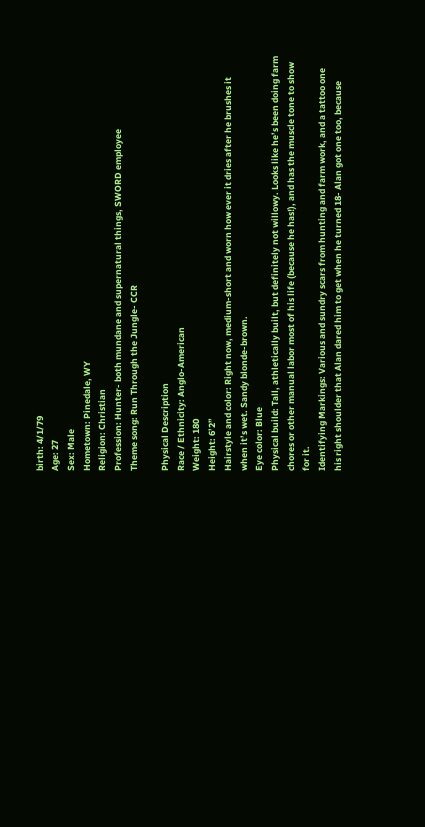birth: 4/1/79
Age: 27
Sex: Male
Hometown: Pinedale, WY
Religion: Christian
Profession: Hunter- both mundane and supernatural things, SWORD employee
Theme song: Run Through the Jungle- CCR

Physical Description
Race / Ethnicity: Anglo-American
Weight: 180
Height: 6’2”
Hairstyle and color: Right now, medium-short and worn how ever it dries after he brushes it when it’s wet. Sandy blonde-brown.
Eye color: Blue
Physical build: Tall, athletically built, but definitely not willowy. Looks like he’s been doing farm chores or other manual labor most of his life (because he has!), and has the muscle tone to show for it.
Identifying Markings: Various and sundry scars from hunting and farm work, and a tattoo one his right shoulder that Alan dared him to get when he turned 18- Alan got one too, because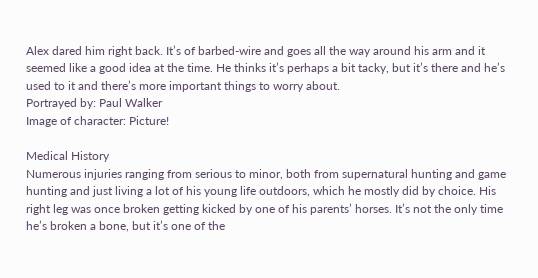Alex dared him right back. It’s of barbed-wire and goes all the way around his arm and it seemed like a good idea at the time. He thinks it’s perhaps a bit tacky, but it’s there and he’s used to it and there’s more important things to worry about.
Portrayed by: Paul Walker
Image of character: Picture!

Medical History
Numerous injuries ranging from serious to minor, both from supernatural hunting and game hunting and just living a lot of his young life outdoors, which he mostly did by choice. His right leg was once broken getting kicked by one of his parents’ horses. It’s not the only time he’s broken a bone, but it’s one of the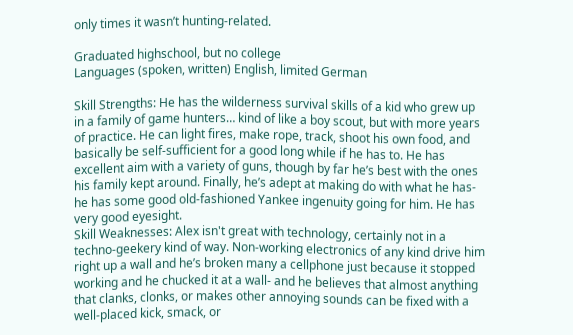only times it wasn’t hunting-related.

Graduated highschool, but no college
Languages (spoken, written) English, limited German

Skill Strengths: He has the wilderness survival skills of a kid who grew up in a family of game hunters… kind of like a boy scout, but with more years of practice. He can light fires, make rope, track, shoot his own food, and basically be self-sufficient for a good long while if he has to. He has excellent aim with a variety of guns, though by far he’s best with the ones his family kept around. Finally, he’s adept at making do with what he has- he has some good old-fashioned Yankee ingenuity going for him. He has very good eyesight.
Skill Weaknesses: Alex isn't great with technology, certainly not in a techno-geekery kind of way. Non-working electronics of any kind drive him right up a wall and he’s broken many a cellphone just because it stopped working and he chucked it at a wall- and he believes that almost anything that clanks, clonks, or makes other annoying sounds can be fixed with a well-placed kick, smack, or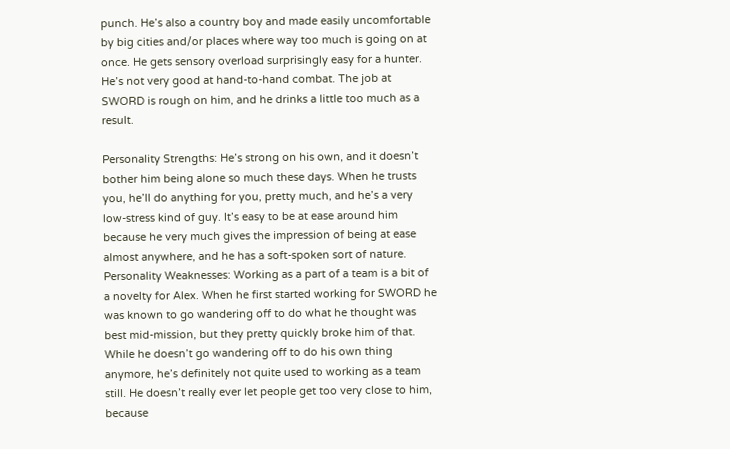punch. He’s also a country boy and made easily uncomfortable by big cities and/or places where way too much is going on at once. He gets sensory overload surprisingly easy for a hunter. He’s not very good at hand-to-hand combat. The job at SWORD is rough on him, and he drinks a little too much as a result.

Personality Strengths: He’s strong on his own, and it doesn’t bother him being alone so much these days. When he trusts you, he’ll do anything for you, pretty much, and he’s a very low-stress kind of guy. It’s easy to be at ease around him because he very much gives the impression of being at ease almost anywhere, and he has a soft-spoken sort of nature.
Personality Weaknesses: Working as a part of a team is a bit of a novelty for Alex. When he first started working for SWORD he was known to go wandering off to do what he thought was best mid-mission, but they pretty quickly broke him of that. While he doesn’t go wandering off to do his own thing anymore, he’s definitely not quite used to working as a team still. He doesn’t really ever let people get too very close to him, because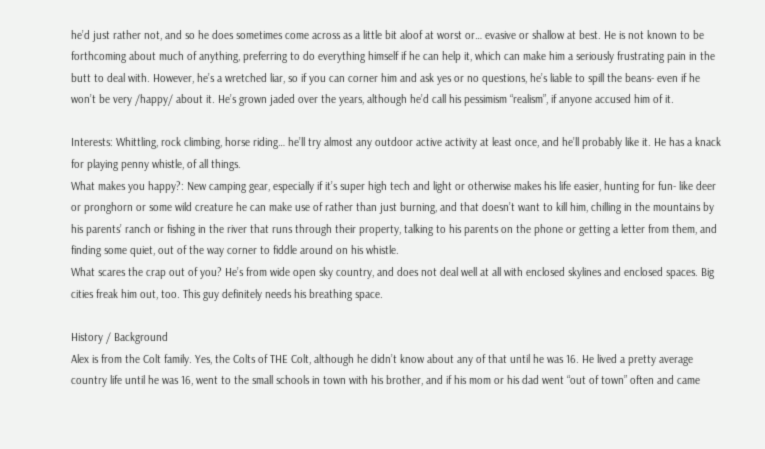he’d just rather not, and so he does sometimes come across as a little bit aloof at worst or… evasive or shallow at best. He is not known to be forthcoming about much of anything, preferring to do everything himself if he can help it, which can make him a seriously frustrating pain in the butt to deal with. However, he’s a wretched liar, so if you can corner him and ask yes or no questions, he’s liable to spill the beans- even if he won’t be very /happy/ about it. He’s grown jaded over the years, although he’d call his pessimism “realism”, if anyone accused him of it.

Interests: Whittling, rock climbing, horse riding… he’ll try almost any outdoor active activity at least once, and he’ll probably like it. He has a knack for playing penny whistle, of all things.
What makes you happy?: New camping gear, especially if it’s super high tech and light or otherwise makes his life easier, hunting for fun- like deer or pronghorn or some wild creature he can make use of rather than just burning, and that doesn’t want to kill him, chilling in the mountains by his parents’ ranch or fishing in the river that runs through their property, talking to his parents on the phone or getting a letter from them, and finding some quiet, out of the way corner to fiddle around on his whistle.
What scares the crap out of you? He’s from wide open sky country, and does not deal well at all with enclosed skylines and enclosed spaces. Big cities freak him out, too. This guy definitely needs his breathing space.

History / Background
Alex is from the Colt family. Yes, the Colts of THE Colt, although he didn’t know about any of that until he was 16. He lived a pretty average country life until he was 16, went to the small schools in town with his brother, and if his mom or his dad went “out of town” often and came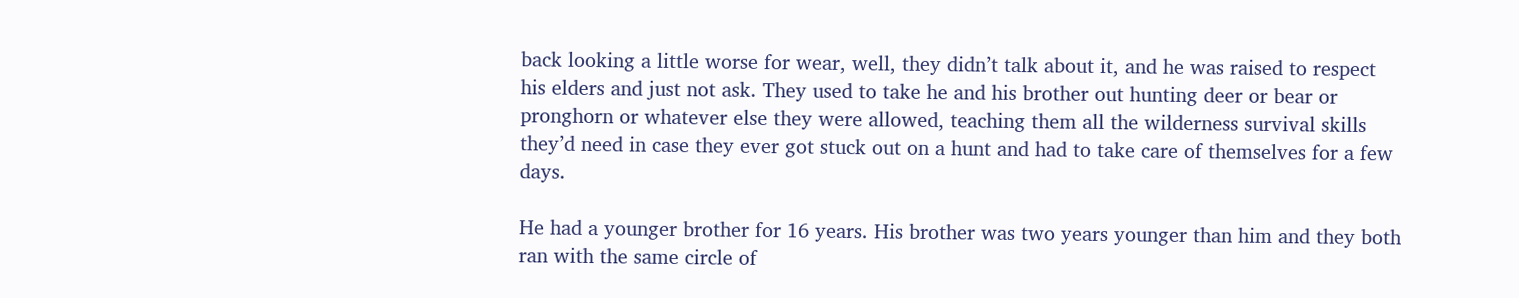back looking a little worse for wear, well, they didn’t talk about it, and he was raised to respect his elders and just not ask. They used to take he and his brother out hunting deer or bear or pronghorn or whatever else they were allowed, teaching them all the wilderness survival skills they’d need in case they ever got stuck out on a hunt and had to take care of themselves for a few days.

He had a younger brother for 16 years. His brother was two years younger than him and they both ran with the same circle of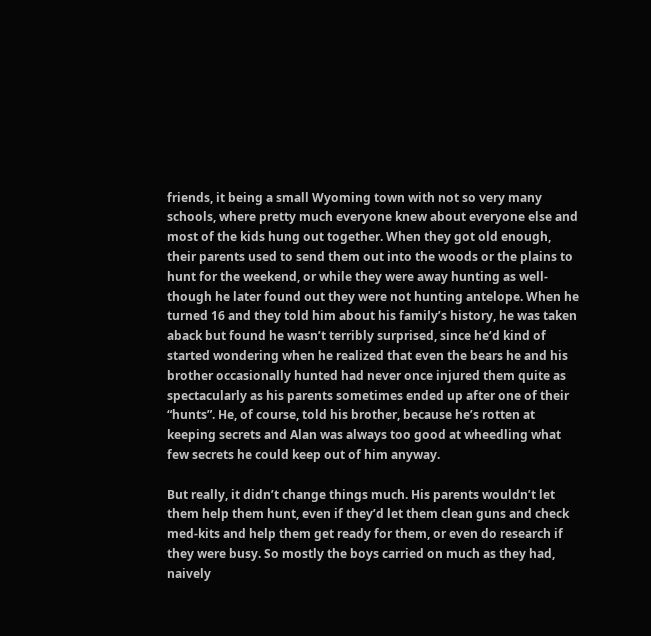friends, it being a small Wyoming town with not so very many schools, where pretty much everyone knew about everyone else and most of the kids hung out together. When they got old enough, their parents used to send them out into the woods or the plains to hunt for the weekend, or while they were away hunting as well- though he later found out they were not hunting antelope. When he turned 16 and they told him about his family’s history, he was taken aback but found he wasn’t terribly surprised, since he’d kind of started wondering when he realized that even the bears he and his brother occasionally hunted had never once injured them quite as spectacularly as his parents sometimes ended up after one of their “hunts”. He, of course, told his brother, because he’s rotten at keeping secrets and Alan was always too good at wheedling what few secrets he could keep out of him anyway.

But really, it didn’t change things much. His parents wouldn’t let them help them hunt, even if they’d let them clean guns and check med-kits and help them get ready for them, or even do research if they were busy. So mostly the boys carried on much as they had, naively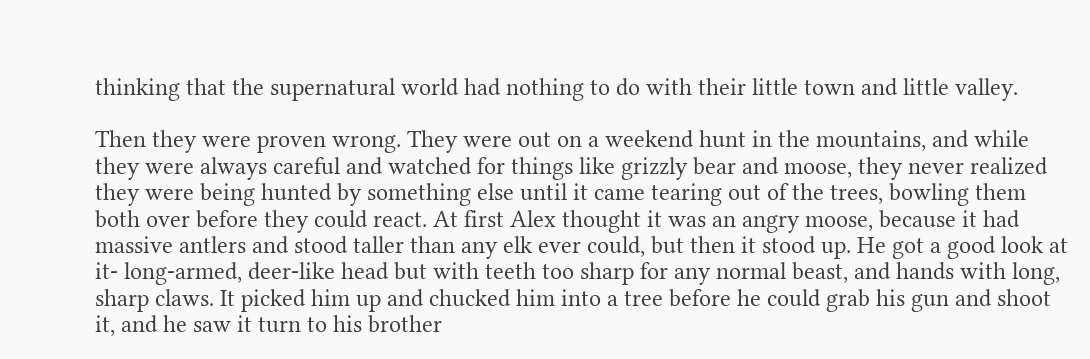thinking that the supernatural world had nothing to do with their little town and little valley.

Then they were proven wrong. They were out on a weekend hunt in the mountains, and while they were always careful and watched for things like grizzly bear and moose, they never realized they were being hunted by something else until it came tearing out of the trees, bowling them both over before they could react. At first Alex thought it was an angry moose, because it had massive antlers and stood taller than any elk ever could, but then it stood up. He got a good look at it- long-armed, deer-like head but with teeth too sharp for any normal beast, and hands with long, sharp claws. It picked him up and chucked him into a tree before he could grab his gun and shoot it, and he saw it turn to his brother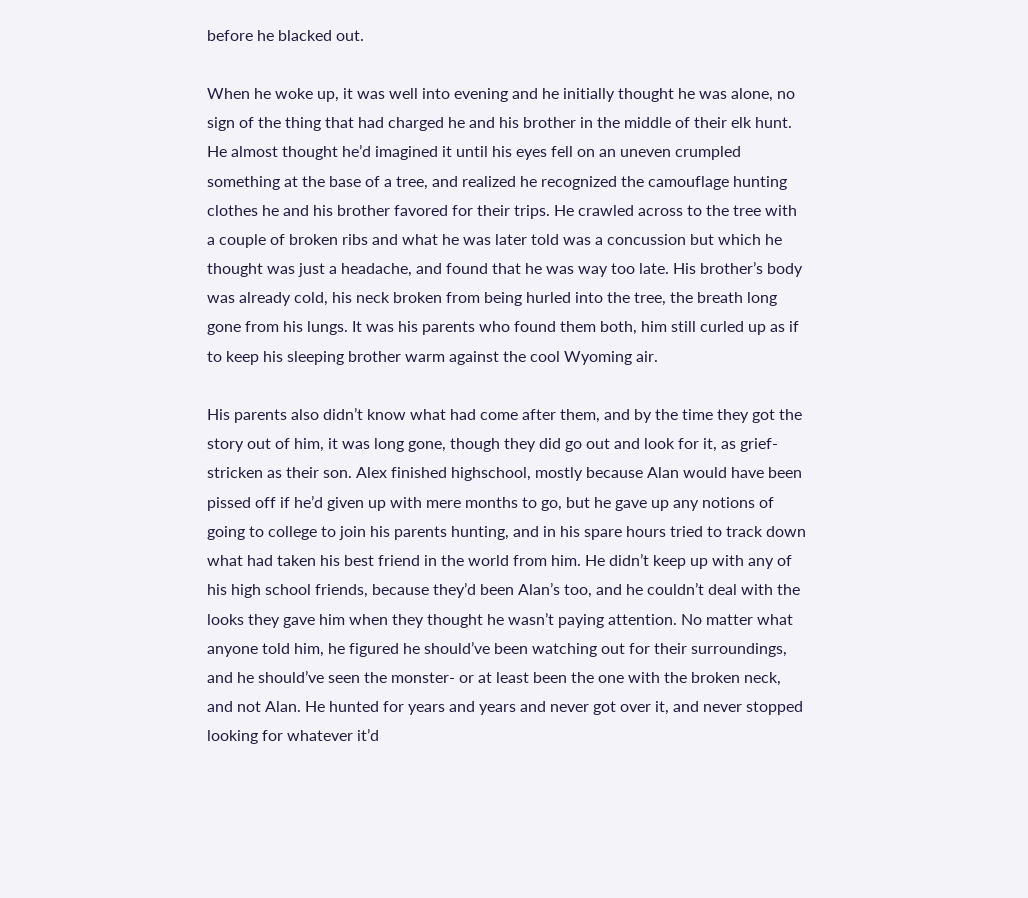before he blacked out.

When he woke up, it was well into evening and he initially thought he was alone, no sign of the thing that had charged he and his brother in the middle of their elk hunt. He almost thought he’d imagined it until his eyes fell on an uneven crumpled something at the base of a tree, and realized he recognized the camouflage hunting clothes he and his brother favored for their trips. He crawled across to the tree with a couple of broken ribs and what he was later told was a concussion but which he thought was just a headache, and found that he was way too late. His brother’s body was already cold, his neck broken from being hurled into the tree, the breath long gone from his lungs. It was his parents who found them both, him still curled up as if to keep his sleeping brother warm against the cool Wyoming air.

His parents also didn’t know what had come after them, and by the time they got the story out of him, it was long gone, though they did go out and look for it, as grief-stricken as their son. Alex finished highschool, mostly because Alan would have been pissed off if he’d given up with mere months to go, but he gave up any notions of going to college to join his parents hunting, and in his spare hours tried to track down what had taken his best friend in the world from him. He didn’t keep up with any of his high school friends, because they’d been Alan’s too, and he couldn’t deal with the looks they gave him when they thought he wasn’t paying attention. No matter what anyone told him, he figured he should’ve been watching out for their surroundings, and he should’ve seen the monster- or at least been the one with the broken neck, and not Alan. He hunted for years and years and never got over it, and never stopped looking for whatever it’d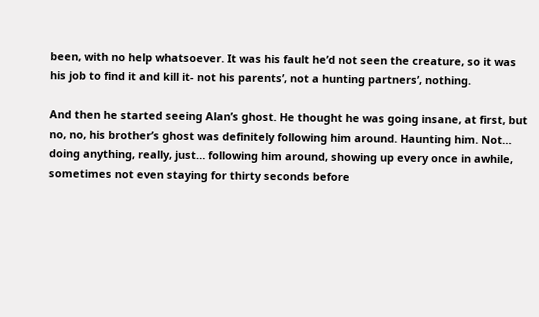been, with no help whatsoever. It was his fault he’d not seen the creature, so it was his job to find it and kill it- not his parents’, not a hunting partners’, nothing.

And then he started seeing Alan’s ghost. He thought he was going insane, at first, but no, no, his brother’s ghost was definitely following him around. Haunting him. Not… doing anything, really, just… following him around, showing up every once in awhile, sometimes not even staying for thirty seconds before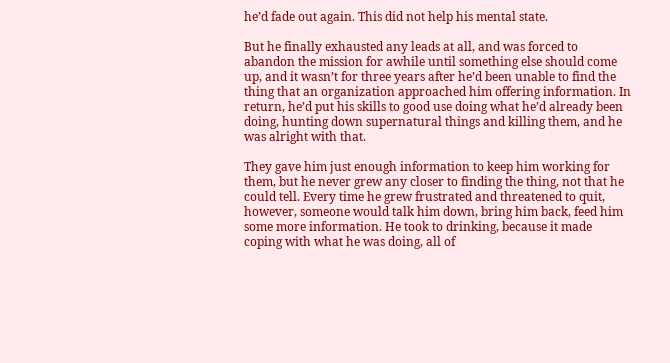he’d fade out again. This did not help his mental state.

But he finally exhausted any leads at all, and was forced to abandon the mission for awhile until something else should come up, and it wasn’t for three years after he’d been unable to find the thing that an organization approached him offering information. In return, he’d put his skills to good use doing what he’d already been doing, hunting down supernatural things and killing them, and he was alright with that.

They gave him just enough information to keep him working for them, but he never grew any closer to finding the thing, not that he could tell. Every time he grew frustrated and threatened to quit, however, someone would talk him down, bring him back, feed him some more information. He took to drinking, because it made coping with what he was doing, all of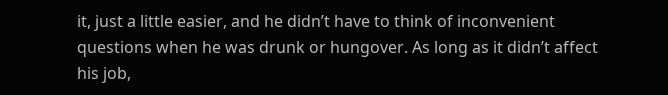it, just a little easier, and he didn’t have to think of inconvenient questions when he was drunk or hungover. As long as it didn’t affect his job,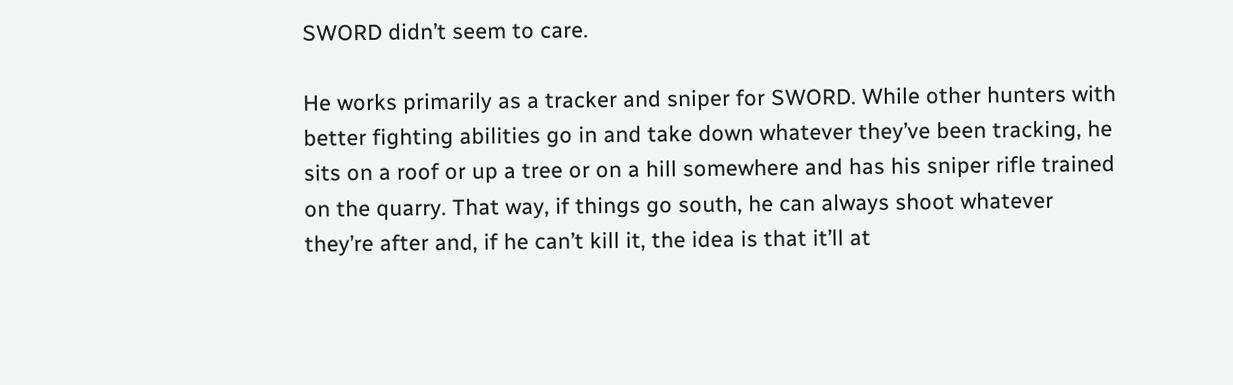SWORD didn’t seem to care.

He works primarily as a tracker and sniper for SWORD. While other hunters with better fighting abilities go in and take down whatever they’ve been tracking, he sits on a roof or up a tree or on a hill somewhere and has his sniper rifle trained on the quarry. That way, if things go south, he can always shoot whatever they’re after and, if he can’t kill it, the idea is that it’ll at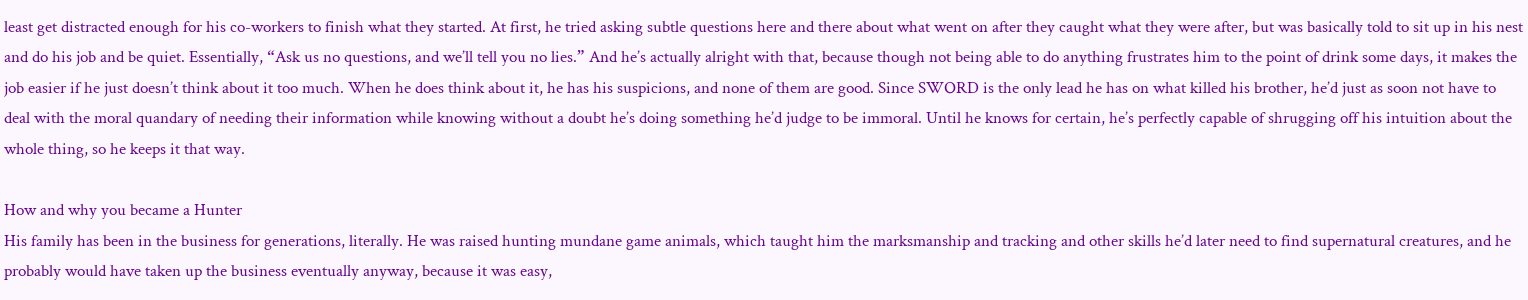least get distracted enough for his co-workers to finish what they started. At first, he tried asking subtle questions here and there about what went on after they caught what they were after, but was basically told to sit up in his nest and do his job and be quiet. Essentially, “Ask us no questions, and we’ll tell you no lies.” And he’s actually alright with that, because though not being able to do anything frustrates him to the point of drink some days, it makes the job easier if he just doesn’t think about it too much. When he does think about it, he has his suspicions, and none of them are good. Since SWORD is the only lead he has on what killed his brother, he’d just as soon not have to deal with the moral quandary of needing their information while knowing without a doubt he’s doing something he’d judge to be immoral. Until he knows for certain, he’s perfectly capable of shrugging off his intuition about the whole thing, so he keeps it that way.

How and why you became a Hunter
His family has been in the business for generations, literally. He was raised hunting mundane game animals, which taught him the marksmanship and tracking and other skills he’d later need to find supernatural creatures, and he probably would have taken up the business eventually anyway, because it was easy,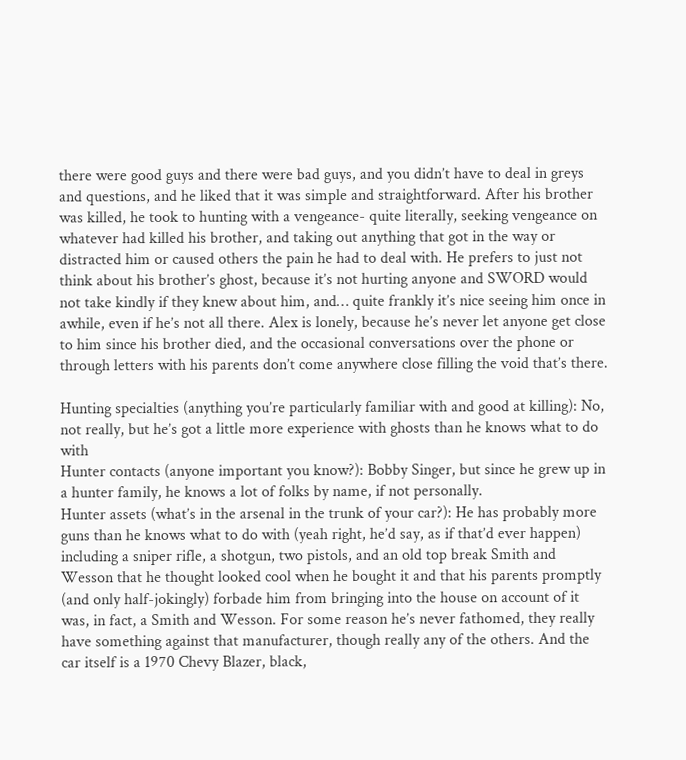there were good guys and there were bad guys, and you didn’t have to deal in greys and questions, and he liked that it was simple and straightforward. After his brother was killed, he took to hunting with a vengeance- quite literally, seeking vengeance on whatever had killed his brother, and taking out anything that got in the way or distracted him or caused others the pain he had to deal with. He prefers to just not think about his brother’s ghost, because it’s not hurting anyone and SWORD would not take kindly if they knew about him, and… quite frankly it’s nice seeing him once in awhile, even if he’s not all there. Alex is lonely, because he’s never let anyone get close to him since his brother died, and the occasional conversations over the phone or through letters with his parents don’t come anywhere close filling the void that’s there.

Hunting specialties (anything you’re particularly familiar with and good at killing): No, not really, but he’s got a little more experience with ghosts than he knows what to do with
Hunter contacts (anyone important you know?): Bobby Singer, but since he grew up in a hunter family, he knows a lot of folks by name, if not personally.
Hunter assets (what’s in the arsenal in the trunk of your car?): He has probably more guns than he knows what to do with (yeah right, he’d say, as if that’d ever happen) including a sniper rifle, a shotgun, two pistols, and an old top break Smith and Wesson that he thought looked cool when he bought it and that his parents promptly (and only half-jokingly) forbade him from bringing into the house on account of it was, in fact, a Smith and Wesson. For some reason he’s never fathomed, they really have something against that manufacturer, though really any of the others. And the car itself is a 1970 Chevy Blazer, black,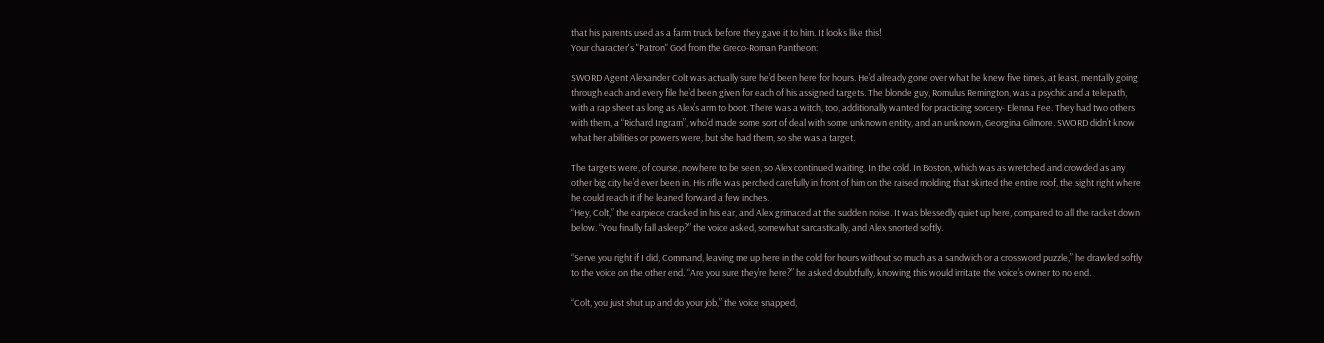that his parents used as a farm truck before they gave it to him. It looks like this!
Your character's "Patron" God from the Greco-Roman Pantheon:

SWORD Agent Alexander Colt was actually sure he’d been here for hours. He’d already gone over what he knew five times, at least, mentally going through each and every file he’d been given for each of his assigned targets. The blonde guy, Romulus Remington, was a psychic and a telepath, with a rap sheet as long as Alex’s arm to boot. There was a witch, too, additionally wanted for practicing sorcery- Elenna Fee. They had two others with them, a “Richard Ingram”, who’d made some sort of deal with some unknown entity, and an unknown, Georgina Gilmore. SWORD didn’t know what her abilities or powers were, but she had them, so she was a target.

The targets were, of course, nowhere to be seen, so Alex continued waiting. In the cold. In Boston, which was as wretched and crowded as any other big city he’d ever been in. His rifle was perched carefully in front of him on the raised molding that skirted the entire roof, the sight right where he could reach it if he leaned forward a few inches.
“Hey, Colt,” the earpiece cracked in his ear, and Alex grimaced at the sudden noise. It was blessedly quiet up here, compared to all the racket down below. “You finally fall asleep?” the voice asked, somewhat sarcastically, and Alex snorted softly.

“Serve you right if I did, Command, leaving me up here in the cold for hours without so much as a sandwich or a crossword puzzle,” he drawled softly to the voice on the other end. “Are you sure they’re here?” he asked doubtfully, knowing this would irritate the voice’s owner to no end.

“Colt, you just shut up and do your job,” the voice snapped,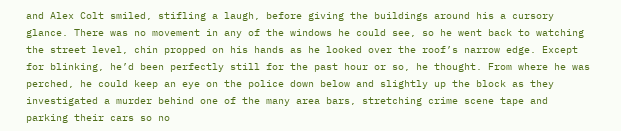and Alex Colt smiled, stifling a laugh, before giving the buildings around his a cursory glance. There was no movement in any of the windows he could see, so he went back to watching the street level, chin propped on his hands as he looked over the roof’s narrow edge. Except for blinking, he’d been perfectly still for the past hour or so, he thought. From where he was perched, he could keep an eye on the police down below and slightly up the block as they investigated a murder behind one of the many area bars, stretching crime scene tape and parking their cars so no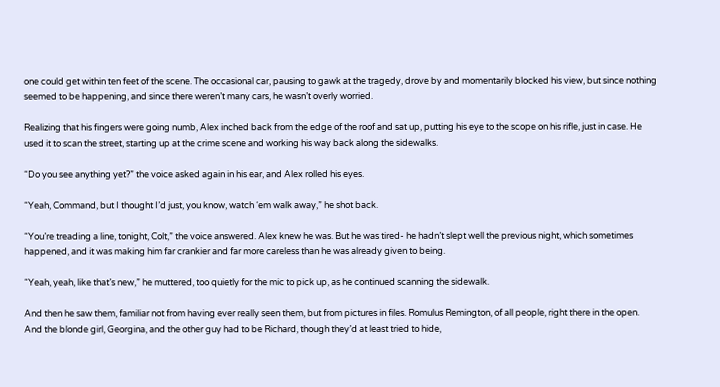one could get within ten feet of the scene. The occasional car, pausing to gawk at the tragedy, drove by and momentarily blocked his view, but since nothing seemed to be happening, and since there weren’t many cars, he wasn’t overly worried.

Realizing that his fingers were going numb, Alex inched back from the edge of the roof and sat up, putting his eye to the scope on his rifle, just in case. He used it to scan the street, starting up at the crime scene and working his way back along the sidewalks.

“Do you see anything yet?” the voice asked again in his ear, and Alex rolled his eyes.

“Yeah, Command, but I thought I’d just, you know, watch ‘em walk away,” he shot back.

“You’re treading a line, tonight, Colt,” the voice answered. Alex knew he was. But he was tired- he hadn’t slept well the previous night, which sometimes happened, and it was making him far crankier and far more careless than he was already given to being.

“Yeah, yeah, like that’s new,” he muttered, too quietly for the mic to pick up, as he continued scanning the sidewalk.

And then he saw them, familiar not from having ever really seen them, but from pictures in files. Romulus Remington, of all people, right there in the open. And the blonde girl, Georgina, and the other guy had to be Richard, though they’d at least tried to hide,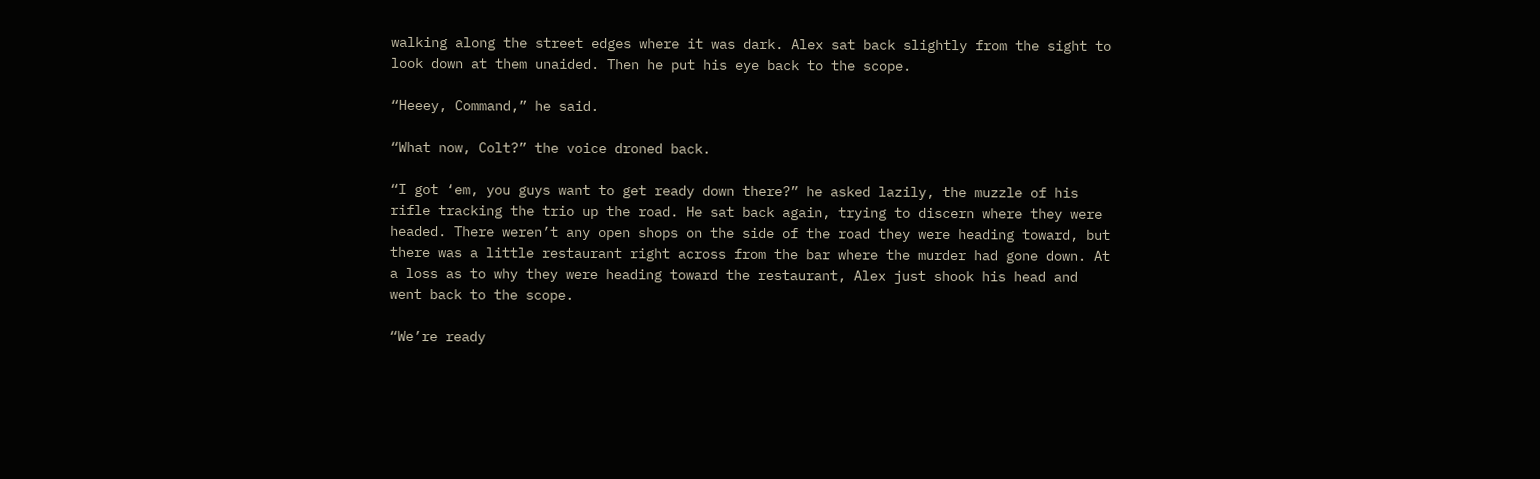walking along the street edges where it was dark. Alex sat back slightly from the sight to look down at them unaided. Then he put his eye back to the scope.

“Heeey, Command,” he said.

“What now, Colt?” the voice droned back.

“I got ‘em, you guys want to get ready down there?” he asked lazily, the muzzle of his rifle tracking the trio up the road. He sat back again, trying to discern where they were headed. There weren’t any open shops on the side of the road they were heading toward, but there was a little restaurant right across from the bar where the murder had gone down. At a loss as to why they were heading toward the restaurant, Alex just shook his head and went back to the scope.

“We’re ready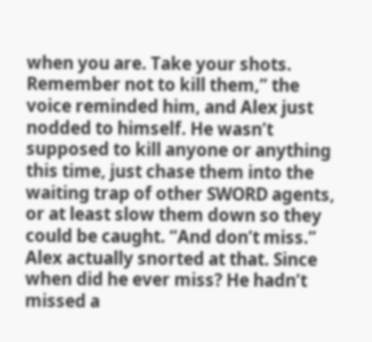when you are. Take your shots. Remember not to kill them,” the voice reminded him, and Alex just nodded to himself. He wasn’t supposed to kill anyone or anything this time, just chase them into the waiting trap of other SWORD agents, or at least slow them down so they could be caught. “And don’t miss.” Alex actually snorted at that. Since when did he ever miss? He hadn’t missed a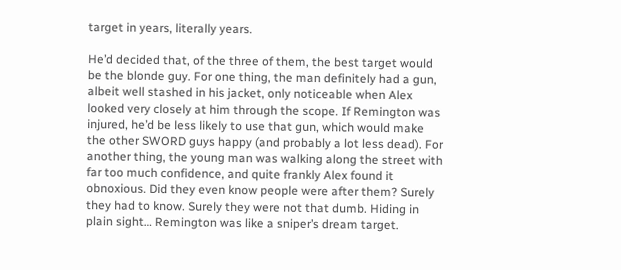target in years, literally years.

He’d decided that, of the three of them, the best target would be the blonde guy. For one thing, the man definitely had a gun, albeit well stashed in his jacket, only noticeable when Alex looked very closely at him through the scope. If Remington was injured, he’d be less likely to use that gun, which would make the other SWORD guys happy (and probably a lot less dead). For another thing, the young man was walking along the street with far too much confidence, and quite frankly Alex found it obnoxious. Did they even know people were after them? Surely they had to know. Surely they were not that dumb. Hiding in plain sight… Remington was like a sniper’s dream target.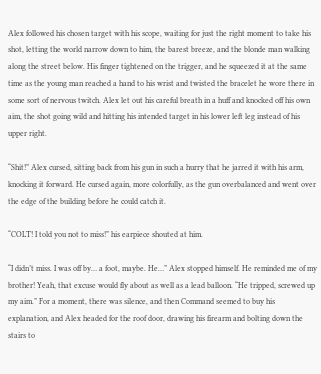Alex followed his chosen target with his scope, waiting for just the right moment to take his shot, letting the world narrow down to him, the barest breeze, and the blonde man walking along the street below. His finger tightened on the trigger, and he squeezed it at the same time as the young man reached a hand to his wrist and twisted the bracelet he wore there in some sort of nervous twitch. Alex let out his careful breath in a huff and knocked off his own aim, the shot going wild and hitting his intended target in his lower left leg instead of his upper right.

“Shit!” Alex cursed, sitting back from his gun in such a hurry that he jarred it with his arm, knocking it forward. He cursed again, more colorfully, as the gun overbalanced and went over the edge of the building before he could catch it.

“COLT! I told you not to miss!” his earpiece shouted at him.

“I didn’t miss. I was off by… a foot, maybe. He…” Alex stopped himself. He reminded me of my brother! Yeah, that excuse would fly about as well as a lead balloon. “He tripped, screwed up my aim.” For a moment, there was silence, and then Command seemed to buy his explanation, and Alex headed for the roof door, drawing his firearm and bolting down the stairs to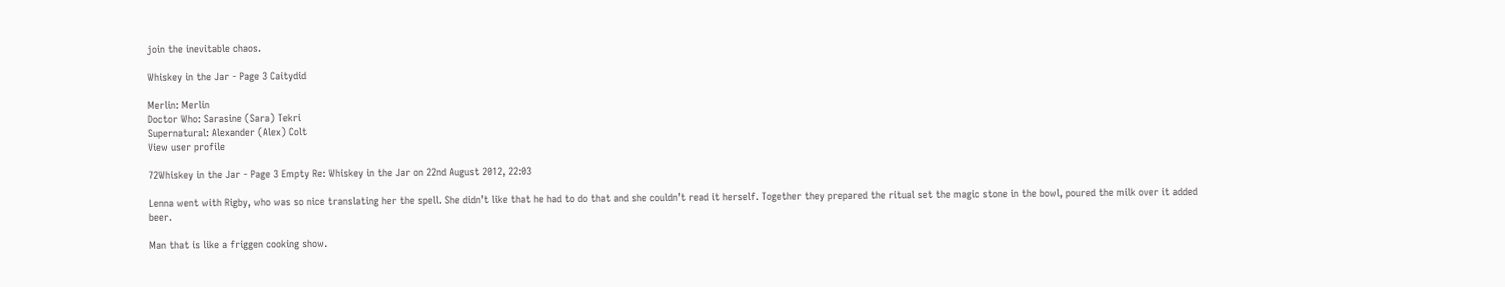join the inevitable chaos.

Whiskey in the Jar - Page 3 Caitydid

Merlin: Merlin
Doctor Who: Sarasine (Sara) Tekri
Supernatural: Alexander (Alex) Colt
View user profile

72Whiskey in the Jar - Page 3 Empty Re: Whiskey in the Jar on 22nd August 2012, 22:03

Lenna went with Rigby, who was so nice translating her the spell. She didn’t like that he had to do that and she couldn’t read it herself. Together they prepared the ritual set the magic stone in the bowl, poured the milk over it added beer.

Man that is like a friggen cooking show.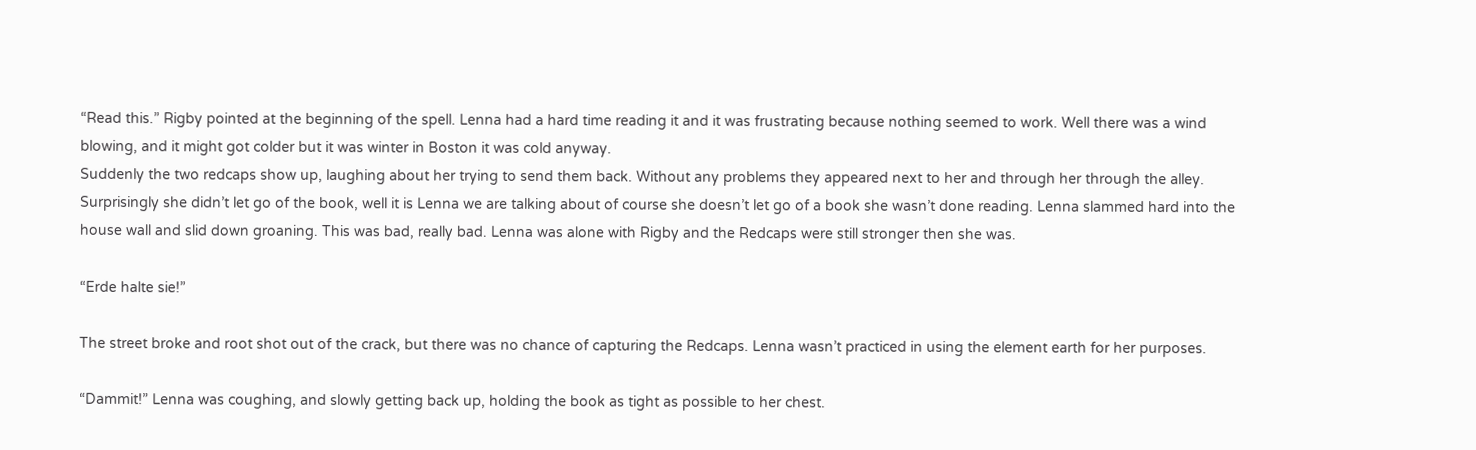“Read this.” Rigby pointed at the beginning of the spell. Lenna had a hard time reading it and it was frustrating because nothing seemed to work. Well there was a wind blowing, and it might got colder but it was winter in Boston it was cold anyway.
Suddenly the two redcaps show up, laughing about her trying to send them back. Without any problems they appeared next to her and through her through the alley. Surprisingly she didn’t let go of the book, well it is Lenna we are talking about of course she doesn’t let go of a book she wasn’t done reading. Lenna slammed hard into the house wall and slid down groaning. This was bad, really bad. Lenna was alone with Rigby and the Redcaps were still stronger then she was.

“Erde halte sie!”

The street broke and root shot out of the crack, but there was no chance of capturing the Redcaps. Lenna wasn’t practiced in using the element earth for her purposes.

“Dammit!” Lenna was coughing, and slowly getting back up, holding the book as tight as possible to her chest.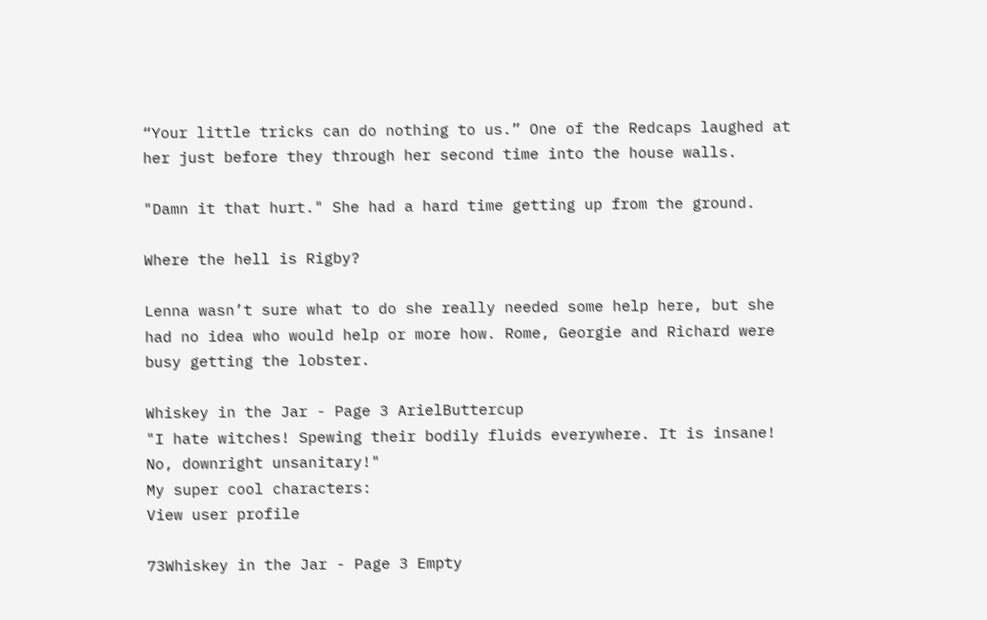“Your little tricks can do nothing to us.” One of the Redcaps laughed at her just before they through her second time into the house walls.

"Damn it that hurt." She had a hard time getting up from the ground.

Where the hell is Rigby?

Lenna wasn’t sure what to do she really needed some help here, but she had no idea who would help or more how. Rome, Georgie and Richard were busy getting the lobster.

Whiskey in the Jar - Page 3 ArielButtercup
"I hate witches! Spewing their bodily fluids everywhere. It is insane! No, downright unsanitary!"
My super cool characters:
View user profile

73Whiskey in the Jar - Page 3 Empty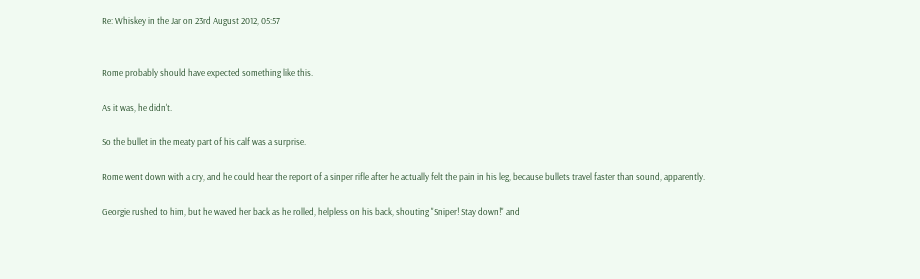Re: Whiskey in the Jar on 23rd August 2012, 05:57


Rome probably should have expected something like this.

As it was, he didn't.

So the bullet in the meaty part of his calf was a surprise.

Rome went down with a cry, and he could hear the report of a sinper rifle after he actually felt the pain in his leg, because bullets travel faster than sound, apparently.

Georgie rushed to him, but he waved her back as he rolled, helpless on his back, shouting "Sniper! Stay down!" and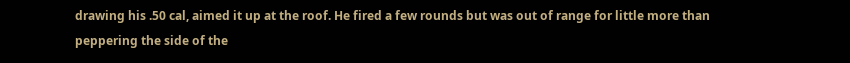drawing his .50 cal, aimed it up at the roof. He fired a few rounds but was out of range for little more than peppering the side of the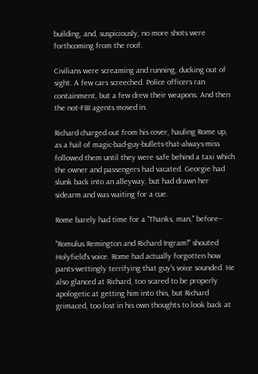building, and, suspiciously, no more shots were forthcoming from the roof.

Civilians were screaming and running, ducking out of sight. A few cars screeched. Police officers ran containment, but a few drew their weapons. And then the not-FBI agents moved in.

Richard charged out from his cover, hauling Rome up, as a hail of magic-bad-guy-bullets-that-always-miss followed them until they were safe behind a taxi which the owner and passengers had vacated. Georgie had slunk back into an alleyway, but had drawn her sidearm and was waiting for a cue.

Rome barely had time for a "Thanks, man," before--

"Romulus Remington and Richard Ingram!" shouted Holyfield's voice. Rome had actually forgotten how pants-wettingly terrifying that guy's voice sounded. He also glanced at Richard, too scared to be properly apologetic at getting him into this, but Richard grimaced, too lost in his own thoughts to look back at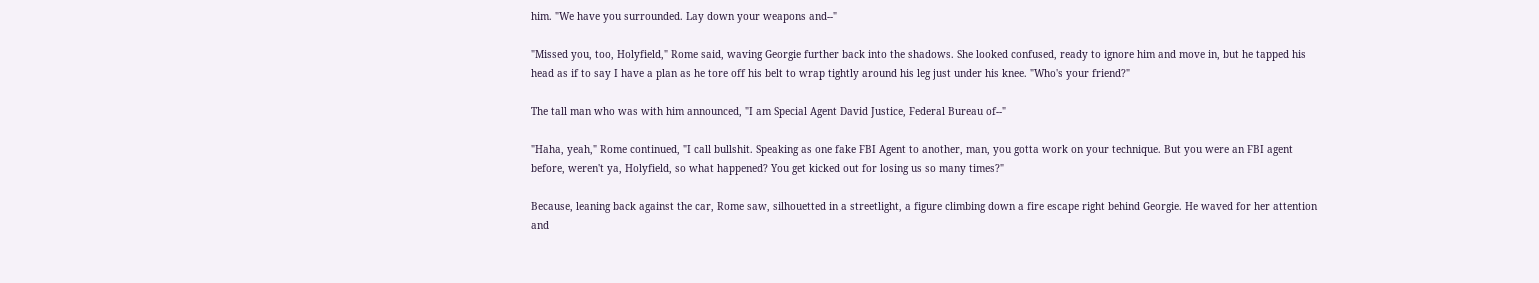him. "We have you surrounded. Lay down your weapons and--"

"Missed you, too, Holyfield," Rome said, waving Georgie further back into the shadows. She looked confused, ready to ignore him and move in, but he tapped his head as if to say I have a plan as he tore off his belt to wrap tightly around his leg just under his knee. "Who's your friend?"

The tall man who was with him announced, "I am Special Agent David Justice, Federal Bureau of--"

"Haha, yeah," Rome continued, "I call bullshit. Speaking as one fake FBI Agent to another, man, you gotta work on your technique. But you were an FBI agent before, weren't ya, Holyfield, so what happened? You get kicked out for losing us so many times?"

Because, leaning back against the car, Rome saw, silhouetted in a streetlight, a figure climbing down a fire escape right behind Georgie. He waved for her attention and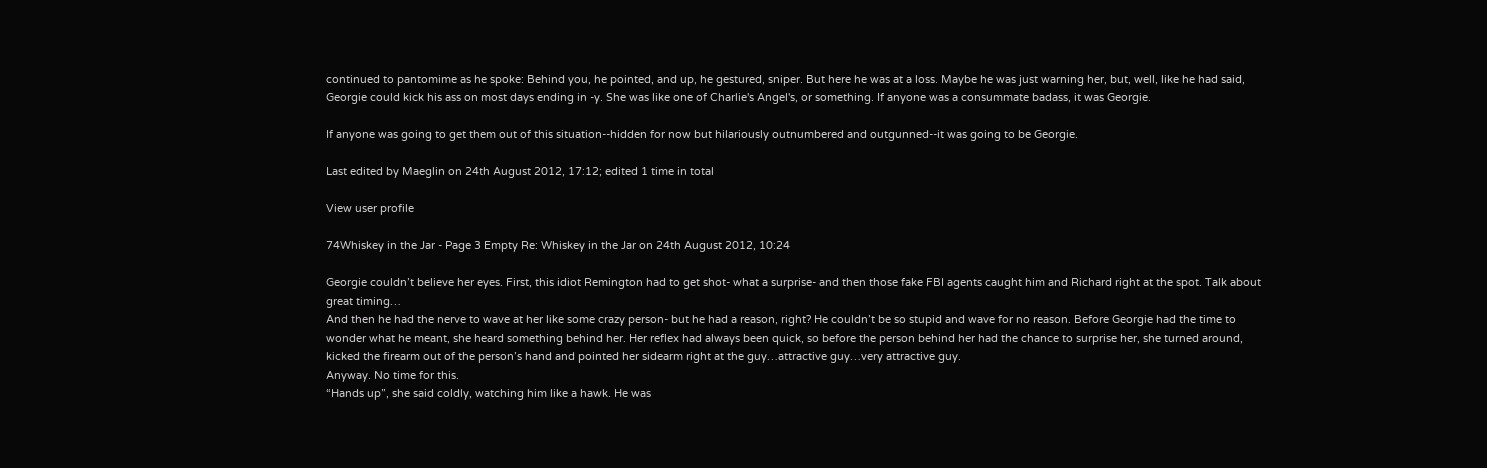continued to pantomime as he spoke: Behind you, he pointed, and up, he gestured, sniper. But here he was at a loss. Maybe he was just warning her, but, well, like he had said, Georgie could kick his ass on most days ending in -y. She was like one of Charlie's Angel's, or something. If anyone was a consummate badass, it was Georgie.

If anyone was going to get them out of this situation--hidden for now but hilariously outnumbered and outgunned--it was going to be Georgie.

Last edited by Maeglin on 24th August 2012, 17:12; edited 1 time in total

View user profile

74Whiskey in the Jar - Page 3 Empty Re: Whiskey in the Jar on 24th August 2012, 10:24

Georgie couldn’t believe her eyes. First, this idiot Remington had to get shot- what a surprise- and then those fake FBI agents caught him and Richard right at the spot. Talk about great timing…
And then he had the nerve to wave at her like some crazy person- but he had a reason, right? He couldn’t be so stupid and wave for no reason. Before Georgie had the time to wonder what he meant, she heard something behind her. Her reflex had always been quick, so before the person behind her had the chance to surprise her, she turned around, kicked the firearm out of the person’s hand and pointed her sidearm right at the guy…attractive guy…very attractive guy.
Anyway. No time for this.
“Hands up”, she said coldly, watching him like a hawk. He was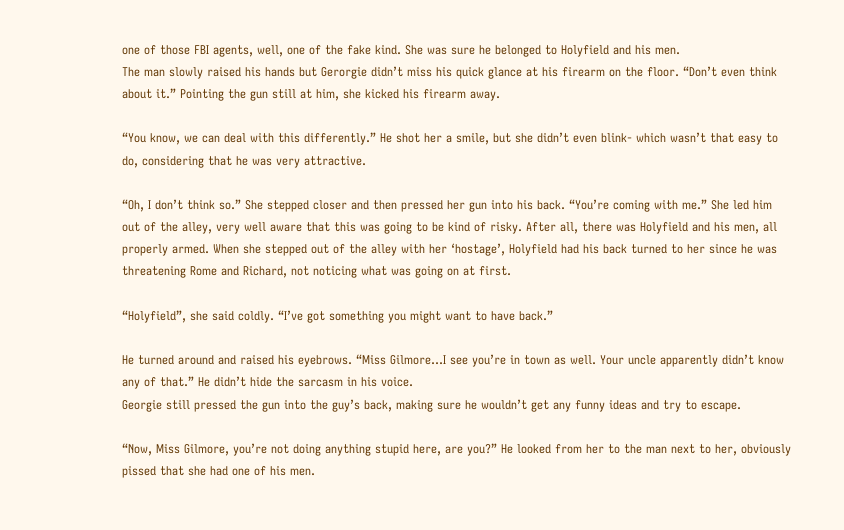one of those FBI agents, well, one of the fake kind. She was sure he belonged to Holyfield and his men.
The man slowly raised his hands but Gerorgie didn’t miss his quick glance at his firearm on the floor. “Don’t even think about it.” Pointing the gun still at him, she kicked his firearm away.

“You know, we can deal with this differently.” He shot her a smile, but she didn’t even blink- which wasn’t that easy to do, considering that he was very attractive.

“Oh, I don’t think so.” She stepped closer and then pressed her gun into his back. “You’re coming with me.” She led him out of the alley, very well aware that this was going to be kind of risky. After all, there was Holyfield and his men, all properly armed. When she stepped out of the alley with her ‘hostage’, Holyfield had his back turned to her since he was threatening Rome and Richard, not noticing what was going on at first.

“Holyfield”, she said coldly. “I’ve got something you might want to have back.”

He turned around and raised his eyebrows. “Miss Gilmore…I see you’re in town as well. Your uncle apparently didn’t know any of that.” He didn’t hide the sarcasm in his voice.
Georgie still pressed the gun into the guy’s back, making sure he wouldn’t get any funny ideas and try to escape.

“Now, Miss Gilmore, you’re not doing anything stupid here, are you?” He looked from her to the man next to her, obviously pissed that she had one of his men.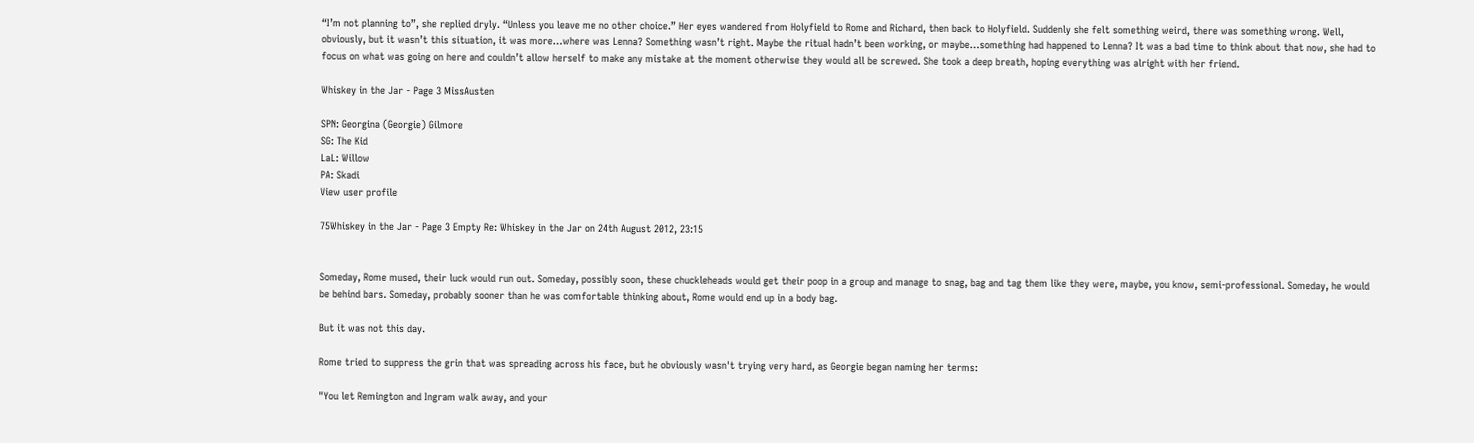“I’m not planning to”, she replied dryly. “Unless you leave me no other choice.” Her eyes wandered from Holyfield to Rome and Richard, then back to Holyfield. Suddenly she felt something weird, there was something wrong. Well, obviously, but it wasn’t this situation, it was more…where was Lenna? Something wasn’t right. Maybe the ritual hadn’t been working, or maybe…something had happened to Lenna? It was a bad time to think about that now, she had to focus on what was going on here and couldn’t allow herself to make any mistake at the moment otherwise they would all be screwed. She took a deep breath, hoping everything was alright with her friend.

Whiskey in the Jar - Page 3 MissAusten

SPN: Georgina (Georgie) Gilmore
SG: The Kid
LaL: Willow
PA: Skadi
View user profile

75Whiskey in the Jar - Page 3 Empty Re: Whiskey in the Jar on 24th August 2012, 23:15


Someday, Rome mused, their luck would run out. Someday, possibly soon, these chuckleheads would get their poop in a group and manage to snag, bag and tag them like they were, maybe, you know, semi-professional. Someday, he would be behind bars. Someday, probably sooner than he was comfortable thinking about, Rome would end up in a body bag.

But it was not this day.

Rome tried to suppress the grin that was spreading across his face, but he obviously wasn't trying very hard, as Georgie began naming her terms:

"You let Remington and Ingram walk away, and your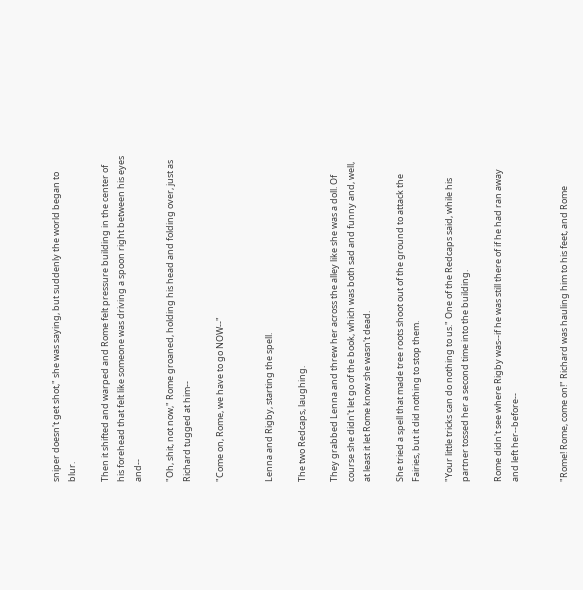sniper doesn't get shot," she was saying, but suddenly the world began to blur.

Then it shifted and warped and Rome felt pressure building in the center of his forehead that felt like someone was driving a spoon right between his eyes and--

"Oh, shit, not now," Rome groaned, holding his head and folding over, just as Richard tugged at him--

"Come on, Rome, we have to go NOW--"


Lenna and Rigby, starting the spell.

The two Redcaps, laughing.

They grabbed Lenna and threw her across the alley like she was a doll. Of course she didn't let go of the book, which was both sad and funny and, well, at least it let Rome know she wasn't dead.

She tried a spell that made tree roots shoot out of the ground to attack the Fairies, but it did nothing to stop them.

"Your little tricks can do nothing to us." One of the Redcaps said, while his partner tossed her a second time into the building.

Rome didn't see where Rigby was--if he was still there of if he had ran away and left her--before--


"Rome! Rome, come on!" Richard was hauling him to his feet, and Rome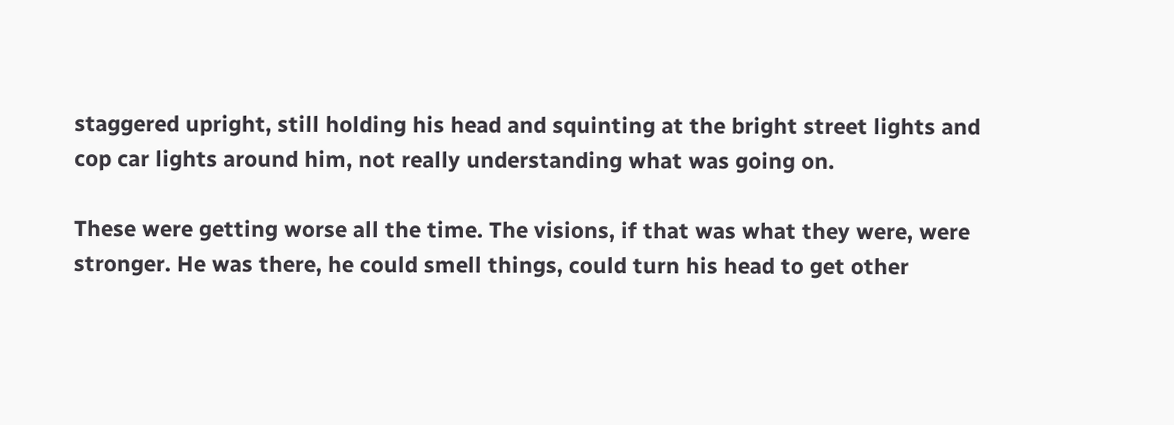staggered upright, still holding his head and squinting at the bright street lights and cop car lights around him, not really understanding what was going on.

These were getting worse all the time. The visions, if that was what they were, were stronger. He was there, he could smell things, could turn his head to get other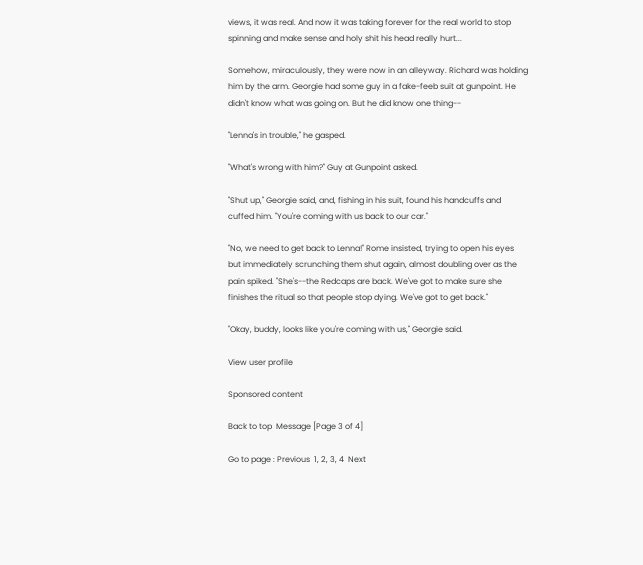views, it was real. And now it was taking forever for the real world to stop spinning and make sense and holy shit his head really hurt...

Somehow, miraculously, they were now in an alleyway. Richard was holding him by the arm. Georgie had some guy in a fake-feeb suit at gunpoint. He didn't know what was going on. But he did know one thing--

"Lenna's in trouble," he gasped.

"What's wrong with him?" Guy at Gunpoint asked.

"Shut up," Georgie said, and, fishing in his suit, found his handcuffs and cuffed him. "You're coming with us back to our car."

"No, we need to get back to Lenna!" Rome insisted, trying to open his eyes but immediately scrunching them shut again, almost doubling over as the pain spiked. "She's--the Redcaps are back. We've got to make sure she finishes the ritual so that people stop dying. We've got to get back."

"Okay, buddy, looks like you're coming with us," Georgie said.

View user profile

Sponsored content

Back to top  Message [Page 3 of 4]

Go to page : Previous  1, 2, 3, 4  Next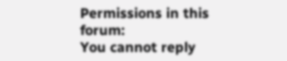Permissions in this forum:
You cannot reply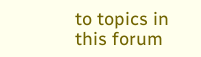to topics in this forum